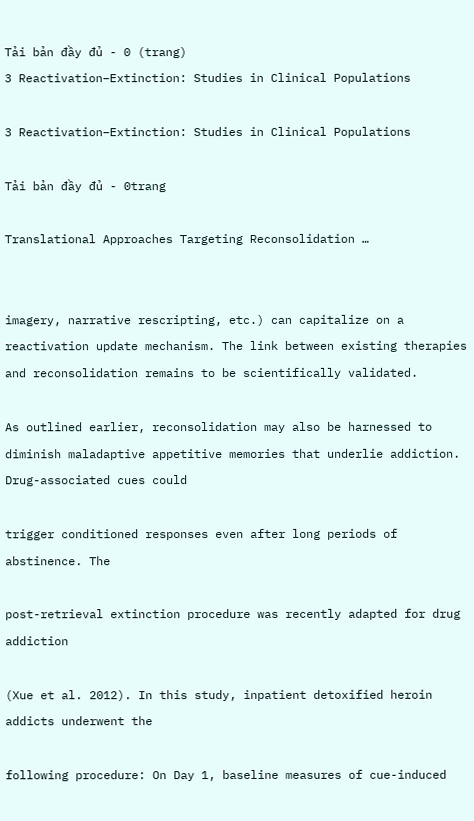Tải bản đầy đủ - 0 (trang)
3 Reactivation–Extinction: Studies in Clinical Populations

3 Reactivation–Extinction: Studies in Clinical Populations

Tải bản đầy đủ - 0trang

Translational Approaches Targeting Reconsolidation …


imagery, narrative rescripting, etc.) can capitalize on a reactivation update mechanism. The link between existing therapies and reconsolidation remains to be scientifically validated.

As outlined earlier, reconsolidation may also be harnessed to diminish maladaptive appetitive memories that underlie addiction. Drug-associated cues could

trigger conditioned responses even after long periods of abstinence. The

post-retrieval extinction procedure was recently adapted for drug addiction

(Xue et al. 2012). In this study, inpatient detoxified heroin addicts underwent the

following procedure: On Day 1, baseline measures of cue-induced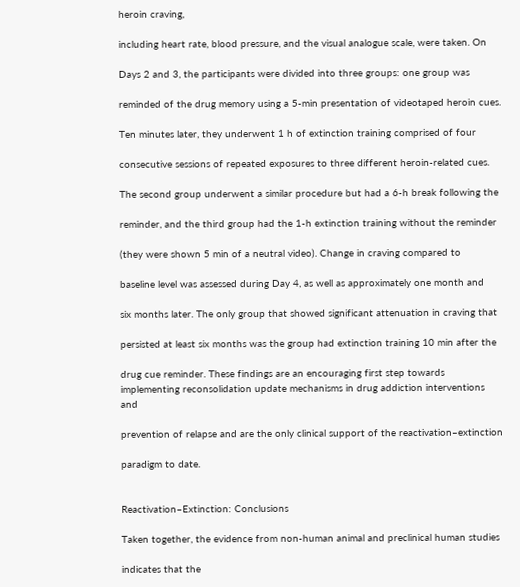heroin craving,

including heart rate, blood pressure, and the visual analogue scale, were taken. On

Days 2 and 3, the participants were divided into three groups: one group was

reminded of the drug memory using a 5-min presentation of videotaped heroin cues.

Ten minutes later, they underwent 1 h of extinction training comprised of four

consecutive sessions of repeated exposures to three different heroin-related cues.

The second group underwent a similar procedure but had a 6-h break following the

reminder, and the third group had the 1-h extinction training without the reminder

(they were shown 5 min of a neutral video). Change in craving compared to

baseline level was assessed during Day 4, as well as approximately one month and

six months later. The only group that showed significant attenuation in craving that

persisted at least six months was the group had extinction training 10 min after the

drug cue reminder. These findings are an encouraging first step towards implementing reconsolidation update mechanisms in drug addiction interventions and

prevention of relapse and are the only clinical support of the reactivation–extinction

paradigm to date.


Reactivation–Extinction: Conclusions

Taken together, the evidence from non-human animal and preclinical human studies

indicates that the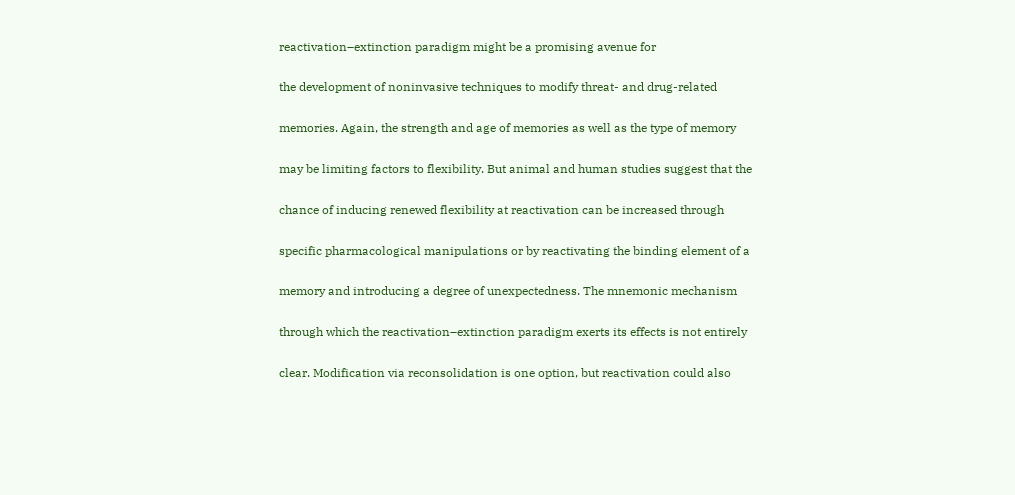reactivation–extinction paradigm might be a promising avenue for

the development of noninvasive techniques to modify threat- and drug-related

memories. Again, the strength and age of memories as well as the type of memory

may be limiting factors to flexibility. But animal and human studies suggest that the

chance of inducing renewed flexibility at reactivation can be increased through

specific pharmacological manipulations or by reactivating the binding element of a

memory and introducing a degree of unexpectedness. The mnemonic mechanism

through which the reactivation–extinction paradigm exerts its effects is not entirely

clear. Modification via reconsolidation is one option, but reactivation could also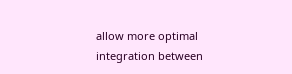allow more optimal integration between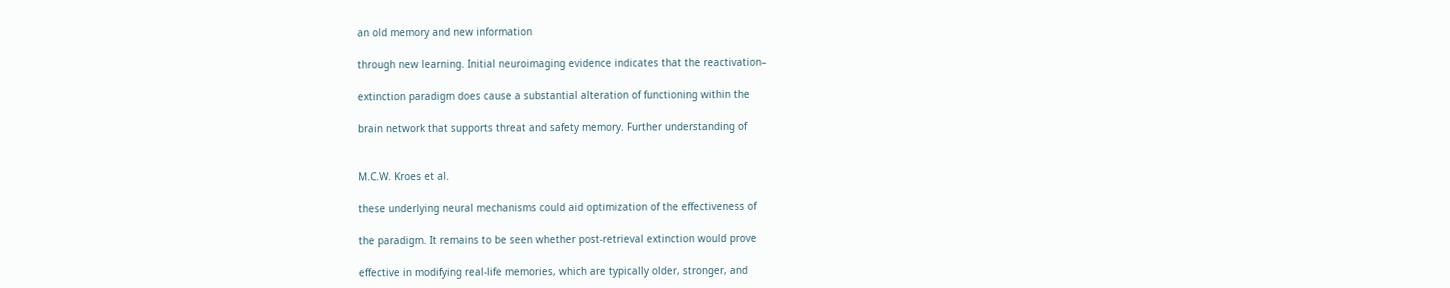an old memory and new information

through new learning. Initial neuroimaging evidence indicates that the reactivation–

extinction paradigm does cause a substantial alteration of functioning within the

brain network that supports threat and safety memory. Further understanding of


M.C.W. Kroes et al.

these underlying neural mechanisms could aid optimization of the effectiveness of

the paradigm. It remains to be seen whether post-retrieval extinction would prove

effective in modifying real-life memories, which are typically older, stronger, and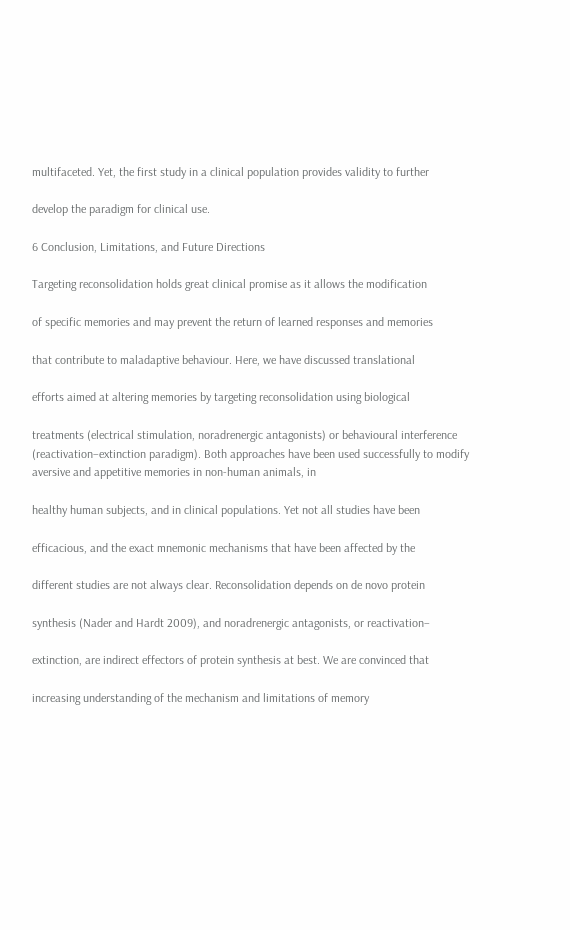multifaceted. Yet, the first study in a clinical population provides validity to further

develop the paradigm for clinical use.

6 Conclusion, Limitations, and Future Directions

Targeting reconsolidation holds great clinical promise as it allows the modification

of specific memories and may prevent the return of learned responses and memories

that contribute to maladaptive behaviour. Here, we have discussed translational

efforts aimed at altering memories by targeting reconsolidation using biological

treatments (electrical stimulation, noradrenergic antagonists) or behavioural interference (reactivation–extinction paradigm). Both approaches have been used successfully to modify aversive and appetitive memories in non-human animals, in

healthy human subjects, and in clinical populations. Yet not all studies have been

efficacious, and the exact mnemonic mechanisms that have been affected by the

different studies are not always clear. Reconsolidation depends on de novo protein

synthesis (Nader and Hardt 2009), and noradrenergic antagonists, or reactivation–

extinction, are indirect effectors of protein synthesis at best. We are convinced that

increasing understanding of the mechanism and limitations of memory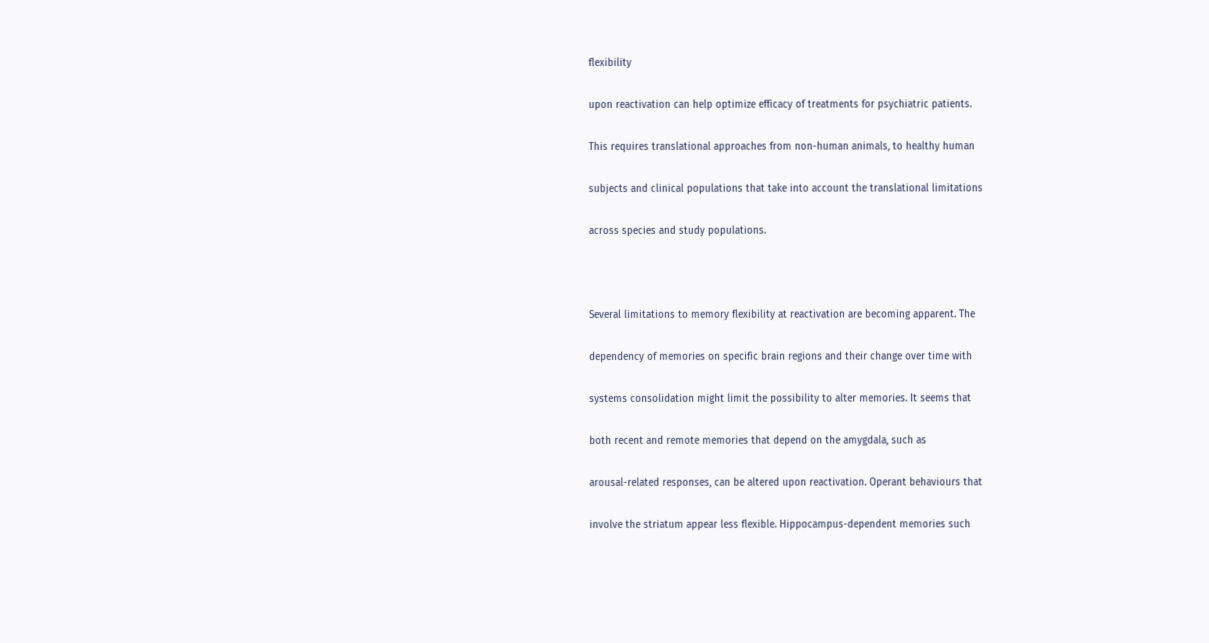flexibility

upon reactivation can help optimize efficacy of treatments for psychiatric patients.

This requires translational approaches from non-human animals, to healthy human

subjects and clinical populations that take into account the translational limitations

across species and study populations.



Several limitations to memory flexibility at reactivation are becoming apparent. The

dependency of memories on specific brain regions and their change over time with

systems consolidation might limit the possibility to alter memories. It seems that

both recent and remote memories that depend on the amygdala, such as

arousal-related responses, can be altered upon reactivation. Operant behaviours that

involve the striatum appear less flexible. Hippocampus-dependent memories such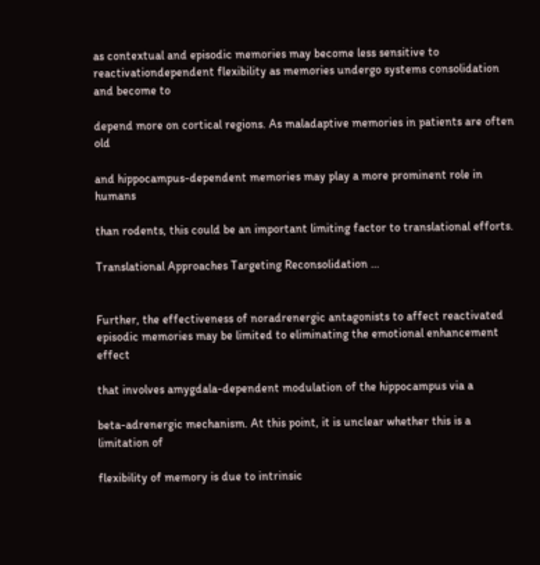as contextual and episodic memories may become less sensitive to reactivationdependent flexibility as memories undergo systems consolidation and become to

depend more on cortical regions. As maladaptive memories in patients are often old

and hippocampus-dependent memories may play a more prominent role in humans

than rodents, this could be an important limiting factor to translational efforts.

Translational Approaches Targeting Reconsolidation …


Further, the effectiveness of noradrenergic antagonists to affect reactivated episodic memories may be limited to eliminating the emotional enhancement effect

that involves amygdala-dependent modulation of the hippocampus via a

beta-adrenergic mechanism. At this point, it is unclear whether this is a limitation of

flexibility of memory is due to intrinsic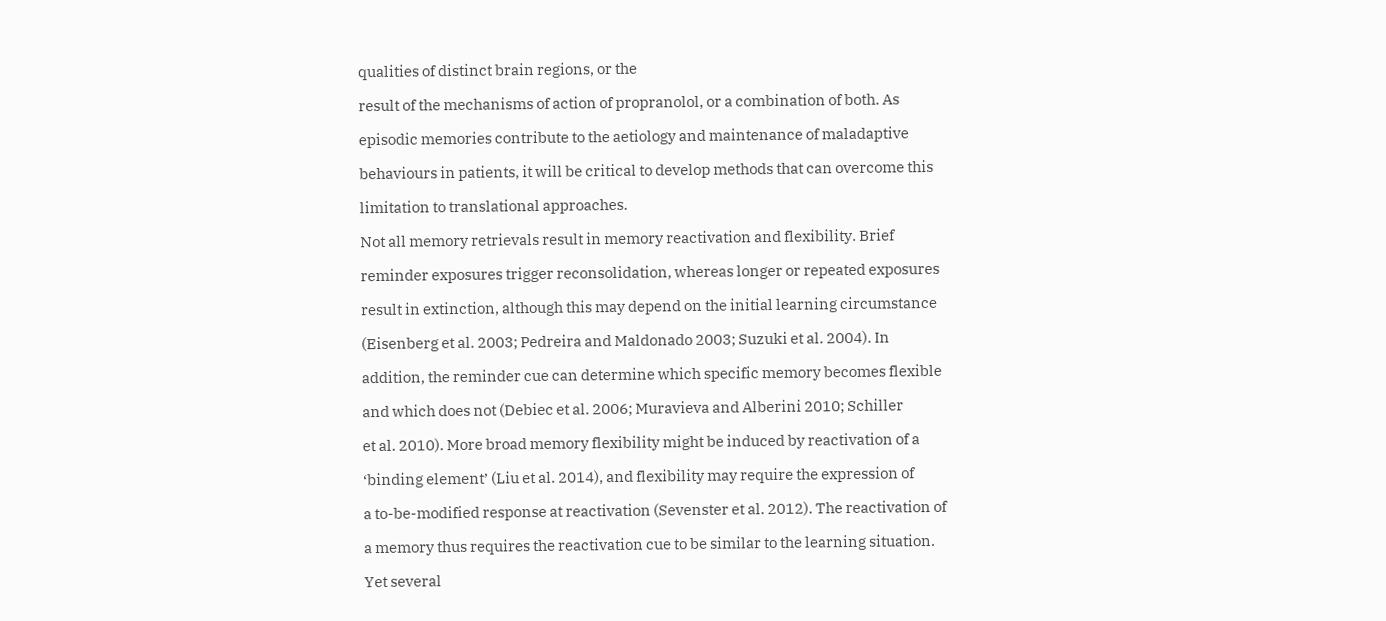qualities of distinct brain regions, or the

result of the mechanisms of action of propranolol, or a combination of both. As

episodic memories contribute to the aetiology and maintenance of maladaptive

behaviours in patients, it will be critical to develop methods that can overcome this

limitation to translational approaches.

Not all memory retrievals result in memory reactivation and flexibility. Brief

reminder exposures trigger reconsolidation, whereas longer or repeated exposures

result in extinction, although this may depend on the initial learning circumstance

(Eisenberg et al. 2003; Pedreira and Maldonado 2003; Suzuki et al. 2004). In

addition, the reminder cue can determine which specific memory becomes flexible

and which does not (Debiec et al. 2006; Muravieva and Alberini 2010; Schiller

et al. 2010). More broad memory flexibility might be induced by reactivation of a

‘binding element’ (Liu et al. 2014), and flexibility may require the expression of

a to-be-modified response at reactivation (Sevenster et al. 2012). The reactivation of

a memory thus requires the reactivation cue to be similar to the learning situation.

Yet several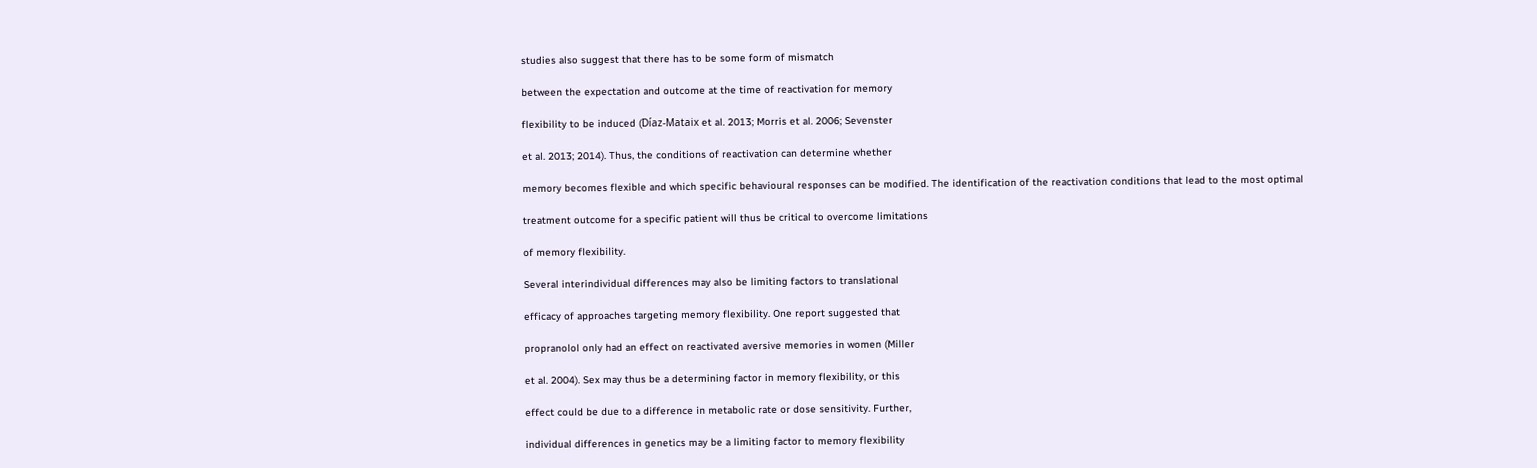studies also suggest that there has to be some form of mismatch

between the expectation and outcome at the time of reactivation for memory

flexibility to be induced (Díaz-Mataix et al. 2013; Morris et al. 2006; Sevenster

et al. 2013; 2014). Thus, the conditions of reactivation can determine whether

memory becomes flexible and which specific behavioural responses can be modified. The identification of the reactivation conditions that lead to the most optimal

treatment outcome for a specific patient will thus be critical to overcome limitations

of memory flexibility.

Several interindividual differences may also be limiting factors to translational

efficacy of approaches targeting memory flexibility. One report suggested that

propranolol only had an effect on reactivated aversive memories in women (Miller

et al. 2004). Sex may thus be a determining factor in memory flexibility, or this

effect could be due to a difference in metabolic rate or dose sensitivity. Further,

individual differences in genetics may be a limiting factor to memory flexibility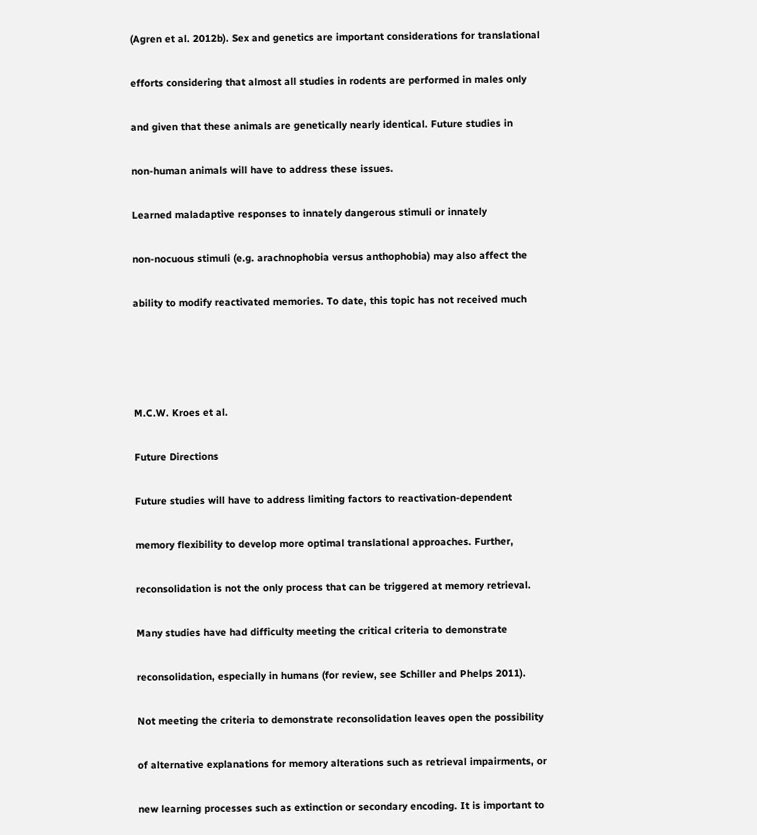(Agren et al. 2012b). Sex and genetics are important considerations for translational

efforts considering that almost all studies in rodents are performed in males only

and given that these animals are genetically nearly identical. Future studies in

non-human animals will have to address these issues.

Learned maladaptive responses to innately dangerous stimuli or innately

non-nocuous stimuli (e.g. arachnophobia versus anthophobia) may also affect the

ability to modify reactivated memories. To date, this topic has not received much




M.C.W. Kroes et al.

Future Directions

Future studies will have to address limiting factors to reactivation-dependent

memory flexibility to develop more optimal translational approaches. Further,

reconsolidation is not the only process that can be triggered at memory retrieval.

Many studies have had difficulty meeting the critical criteria to demonstrate

reconsolidation, especially in humans (for review, see Schiller and Phelps 2011).

Not meeting the criteria to demonstrate reconsolidation leaves open the possibility

of alternative explanations for memory alterations such as retrieval impairments, or

new learning processes such as extinction or secondary encoding. It is important to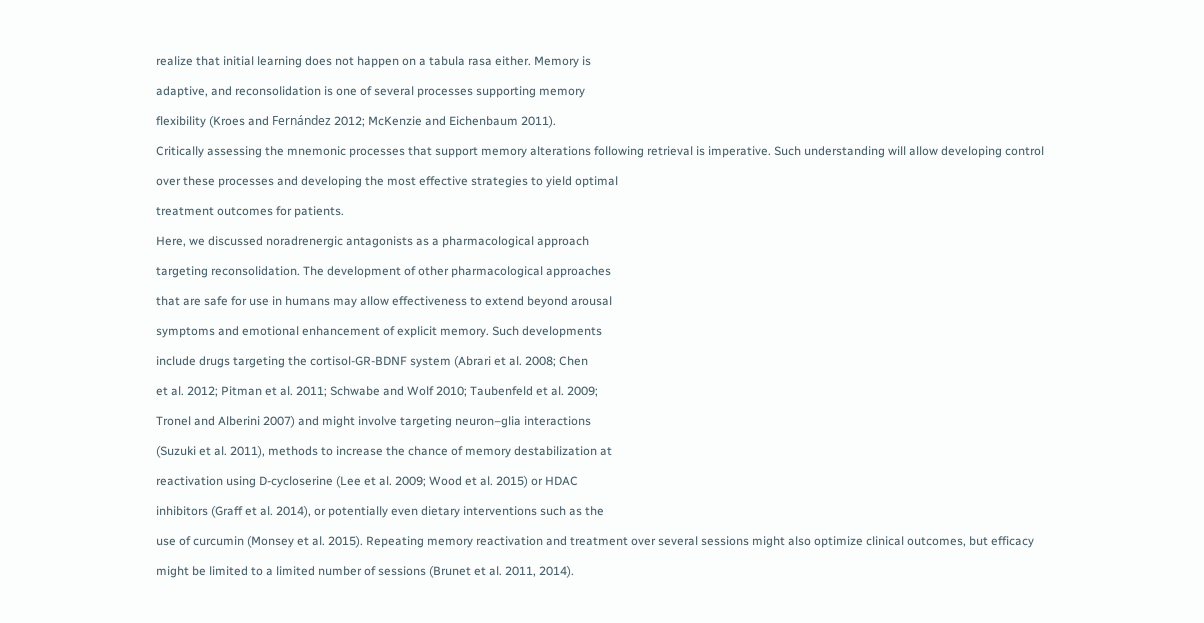realize that initial learning does not happen on a tabula rasa either. Memory is

adaptive, and reconsolidation is one of several processes supporting memory

flexibility (Kroes and Fernández 2012; McKenzie and Eichenbaum 2011).

Critically assessing the mnemonic processes that support memory alterations following retrieval is imperative. Such understanding will allow developing control

over these processes and developing the most effective strategies to yield optimal

treatment outcomes for patients.

Here, we discussed noradrenergic antagonists as a pharmacological approach

targeting reconsolidation. The development of other pharmacological approaches

that are safe for use in humans may allow effectiveness to extend beyond arousal

symptoms and emotional enhancement of explicit memory. Such developments

include drugs targeting the cortisol-GR-BDNF system (Abrari et al. 2008; Chen

et al. 2012; Pitman et al. 2011; Schwabe and Wolf 2010; Taubenfeld et al. 2009;

Tronel and Alberini 2007) and might involve targeting neuron–glia interactions

(Suzuki et al. 2011), methods to increase the chance of memory destabilization at

reactivation using D-cycloserine (Lee et al. 2009; Wood et al. 2015) or HDAC

inhibitors (Graff et al. 2014), or potentially even dietary interventions such as the

use of curcumin (Monsey et al. 2015). Repeating memory reactivation and treatment over several sessions might also optimize clinical outcomes, but efficacy

might be limited to a limited number of sessions (Brunet et al. 2011, 2014).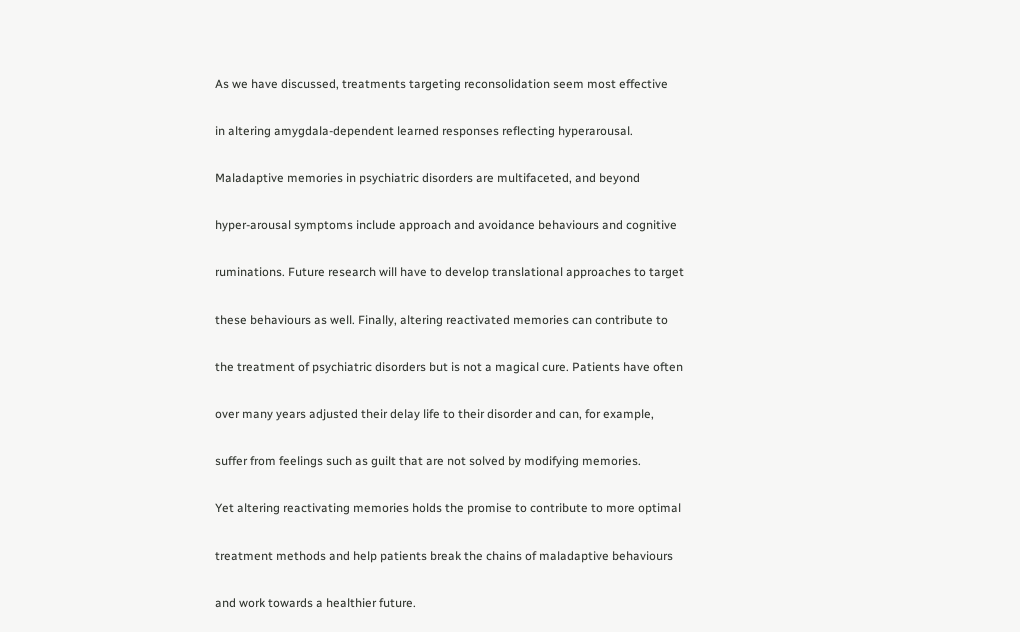As we have discussed, treatments targeting reconsolidation seem most effective

in altering amygdala-dependent learned responses reflecting hyperarousal.

Maladaptive memories in psychiatric disorders are multifaceted, and beyond

hyper-arousal symptoms include approach and avoidance behaviours and cognitive

ruminations. Future research will have to develop translational approaches to target

these behaviours as well. Finally, altering reactivated memories can contribute to

the treatment of psychiatric disorders but is not a magical cure. Patients have often

over many years adjusted their delay life to their disorder and can, for example,

suffer from feelings such as guilt that are not solved by modifying memories.

Yet altering reactivating memories holds the promise to contribute to more optimal

treatment methods and help patients break the chains of maladaptive behaviours

and work towards a healthier future.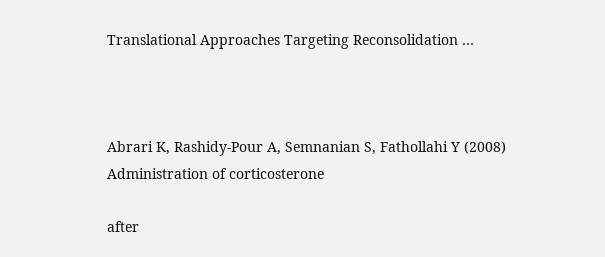Translational Approaches Targeting Reconsolidation …



Abrari K, Rashidy-Pour A, Semnanian S, Fathollahi Y (2008) Administration of corticosterone

after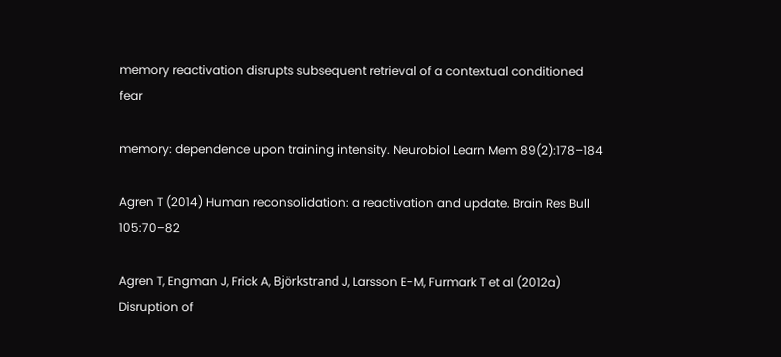memory reactivation disrupts subsequent retrieval of a contextual conditioned fear

memory: dependence upon training intensity. Neurobiol Learn Mem 89(2):178–184

Agren T (2014) Human reconsolidation: a reactivation and update. Brain Res Bull 105:70–82

Agren T, Engman J, Frick A, Björkstrand J, Larsson E-M, Furmark T et al (2012a) Disruption of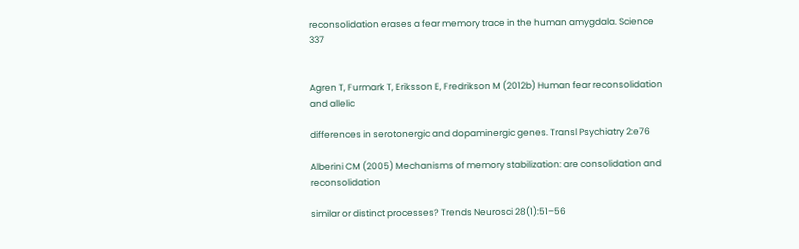reconsolidation erases a fear memory trace in the human amygdala. Science 337


Agren T, Furmark T, Eriksson E, Fredrikson M (2012b) Human fear reconsolidation and allelic

differences in serotonergic and dopaminergic genes. Transl Psychiatry 2:e76

Alberini CM (2005) Mechanisms of memory stabilization: are consolidation and reconsolidation

similar or distinct processes? Trends Neurosci 28(1):51–56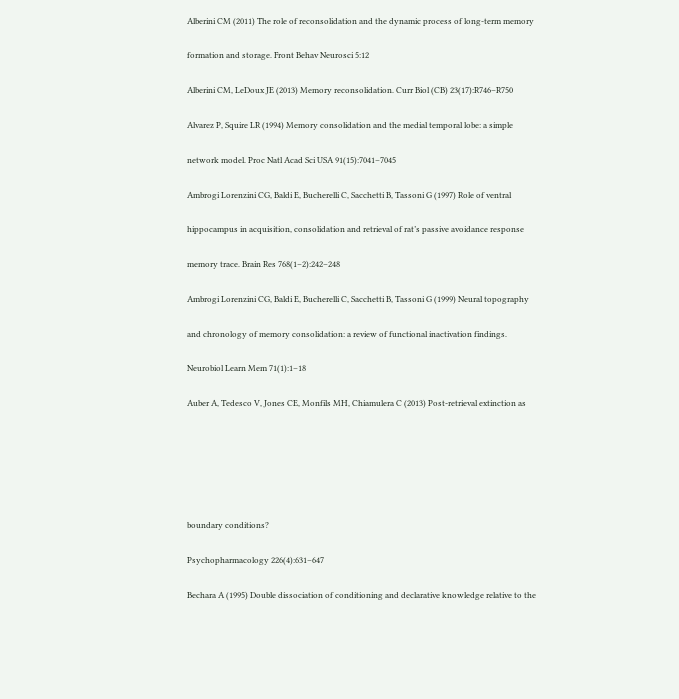Alberini CM (2011) The role of reconsolidation and the dynamic process of long-term memory

formation and storage. Front Behav Neurosci 5:12

Alberini CM, LeDoux JE (2013) Memory reconsolidation. Curr Biol (CB) 23(17):R746–R750

Alvarez P, Squire LR (1994) Memory consolidation and the medial temporal lobe: a simple

network model. Proc Natl Acad Sci USA 91(15):7041–7045

Ambrogi Lorenzini CG, Baldi E, Bucherelli C, Sacchetti B, Tassoni G (1997) Role of ventral

hippocampus in acquisition, consolidation and retrieval of rat’s passive avoidance response

memory trace. Brain Res 768(1–2):242–248

Ambrogi Lorenzini CG, Baldi E, Bucherelli C, Sacchetti B, Tassoni G (1999) Neural topography

and chronology of memory consolidation: a review of functional inactivation findings.

Neurobiol Learn Mem 71(1):1–18

Auber A, Tedesco V, Jones CE, Monfils MH, Chiamulera C (2013) Post-retrieval extinction as






boundary conditions?

Psychopharmacology 226(4):631–647

Bechara A (1995) Double dissociation of conditioning and declarative knowledge relative to the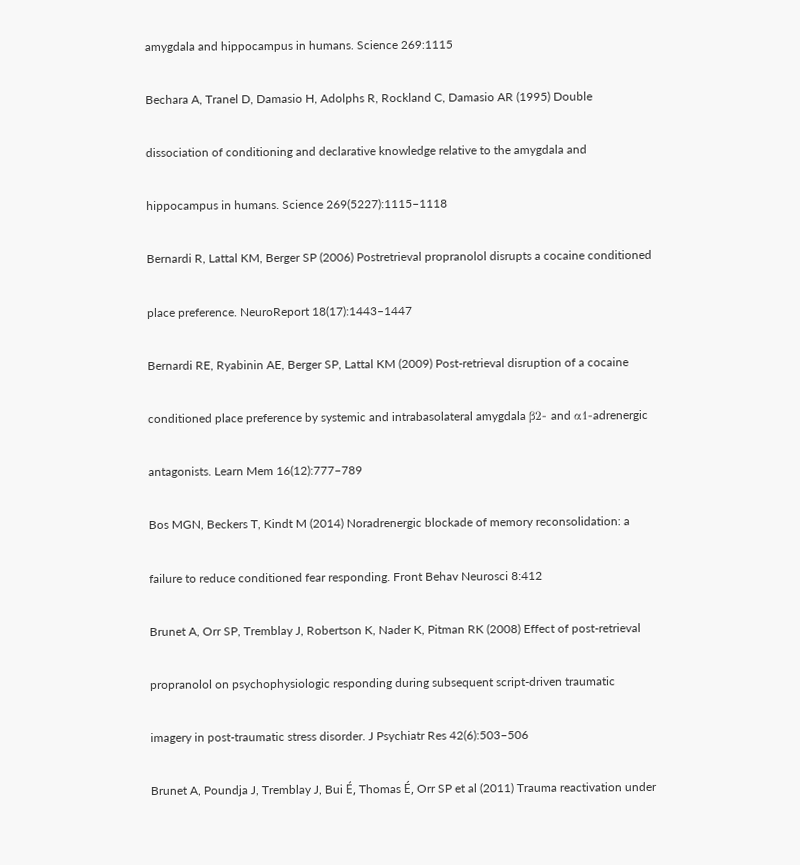amygdala and hippocampus in humans. Science 269:1115

Bechara A, Tranel D, Damasio H, Adolphs R, Rockland C, Damasio AR (1995) Double

dissociation of conditioning and declarative knowledge relative to the amygdala and

hippocampus in humans. Science 269(5227):1115–1118

Bernardi R, Lattal KM, Berger SP (2006) Postretrieval propranolol disrupts a cocaine conditioned

place preference. NeuroReport 18(17):1443–1447

Bernardi RE, Ryabinin AE, Berger SP, Lattal KM (2009) Post-retrieval disruption of a cocaine

conditioned place preference by systemic and intrabasolateral amygdala β2- and α1-adrenergic

antagonists. Learn Mem 16(12):777–789

Bos MGN, Beckers T, Kindt M (2014) Noradrenergic blockade of memory reconsolidation: a

failure to reduce conditioned fear responding. Front Behav Neurosci 8:412

Brunet A, Orr SP, Tremblay J, Robertson K, Nader K, Pitman RK (2008) Effect of post-retrieval

propranolol on psychophysiologic responding during subsequent script-driven traumatic

imagery in post-traumatic stress disorder. J Psychiatr Res 42(6):503–506

Brunet A, Poundja J, Tremblay J, Bui É, Thomas É, Orr SP et al (2011) Trauma reactivation under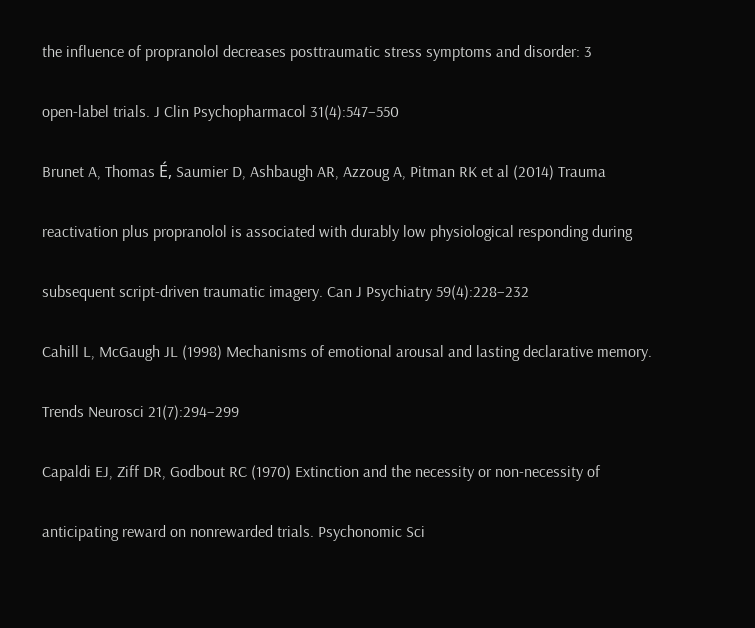the influence of propranolol decreases posttraumatic stress symptoms and disorder: 3

open-label trials. J Clin Psychopharmacol 31(4):547–550

Brunet A, Thomas É, Saumier D, Ashbaugh AR, Azzoug A, Pitman RK et al (2014) Trauma

reactivation plus propranolol is associated with durably low physiological responding during

subsequent script-driven traumatic imagery. Can J Psychiatry 59(4):228–232

Cahill L, McGaugh JL (1998) Mechanisms of emotional arousal and lasting declarative memory.

Trends Neurosci 21(7):294–299

Capaldi EJ, Ziff DR, Godbout RC (1970) Extinction and the necessity or non-necessity of

anticipating reward on nonrewarded trials. Psychonomic Sci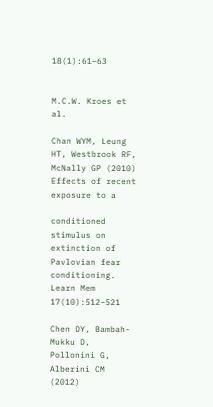18(1):61–63


M.C.W. Kroes et al.

Chan WYM, Leung HT, Westbrook RF, McNally GP (2010) Effects of recent exposure to a

conditioned stimulus on extinction of Pavlovian fear conditioning. Learn Mem 17(10):512–521

Chen DY, Bambah-Mukku D, Pollonini G, Alberini CM (2012)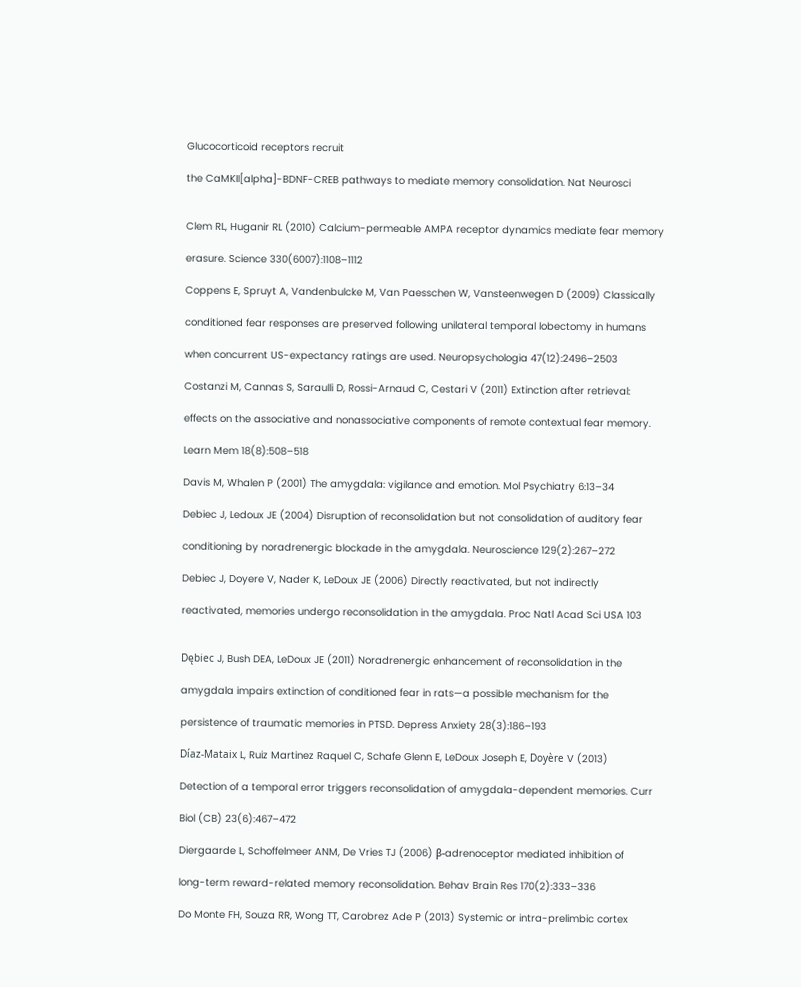Glucocorticoid receptors recruit

the CaMKII[alpha]-BDNF-CREB pathways to mediate memory consolidation. Nat Neurosci


Clem RL, Huganir RL (2010) Calcium-permeable AMPA receptor dynamics mediate fear memory

erasure. Science 330(6007):1108–1112

Coppens E, Spruyt A, Vandenbulcke M, Van Paesschen W, Vansteenwegen D (2009) Classically

conditioned fear responses are preserved following unilateral temporal lobectomy in humans

when concurrent US-expectancy ratings are used. Neuropsychologia 47(12):2496–2503

Costanzi M, Cannas S, Saraulli D, Rossi-Arnaud C, Cestari V (2011) Extinction after retrieval:

effects on the associative and nonassociative components of remote contextual fear memory.

Learn Mem 18(8):508–518

Davis M, Whalen P (2001) The amygdala: vigilance and emotion. Mol Psychiatry 6:13–34

Debiec J, Ledoux JE (2004) Disruption of reconsolidation but not consolidation of auditory fear

conditioning by noradrenergic blockade in the amygdala. Neuroscience 129(2):267–272

Debiec J, Doyere V, Nader K, LeDoux JE (2006) Directly reactivated, but not indirectly

reactivated, memories undergo reconsolidation in the amygdala. Proc Natl Acad Sci USA 103


Dębiec J, Bush DEA, LeDoux JE (2011) Noradrenergic enhancement of reconsolidation in the

amygdala impairs extinction of conditioned fear in rats—a possible mechanism for the

persistence of traumatic memories in PTSD. Depress Anxiety 28(3):186–193

Díaz-Mataix L, Ruiz Martinez Raquel C, Schafe Glenn E, LeDoux Joseph E, Doyère V (2013)

Detection of a temporal error triggers reconsolidation of amygdala-dependent memories. Curr

Biol (CB) 23(6):467–472

Diergaarde L, Schoffelmeer ANM, De Vries TJ (2006) β-adrenoceptor mediated inhibition of

long-term reward-related memory reconsolidation. Behav Brain Res 170(2):333–336

Do Monte FH, Souza RR, Wong TT, Carobrez Ade P (2013) Systemic or intra-prelimbic cortex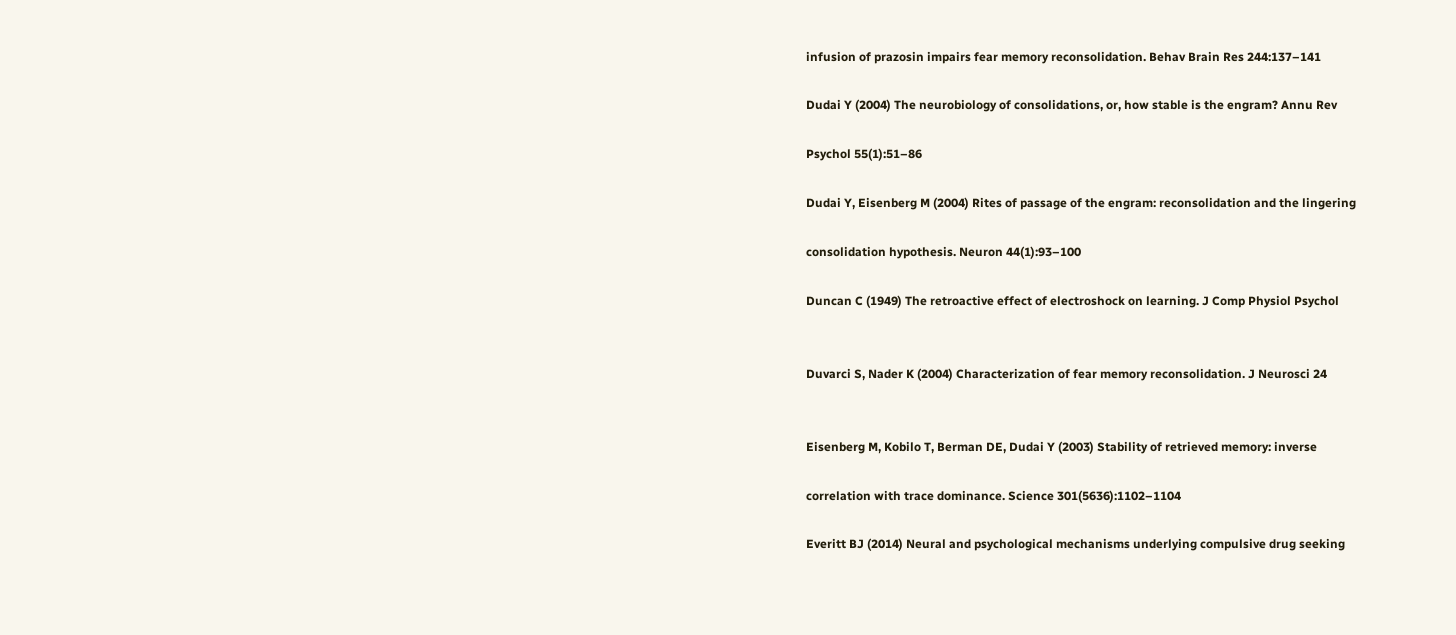infusion of prazosin impairs fear memory reconsolidation. Behav Brain Res 244:137–141

Dudai Y (2004) The neurobiology of consolidations, or, how stable is the engram? Annu Rev

Psychol 55(1):51–86

Dudai Y, Eisenberg M (2004) Rites of passage of the engram: reconsolidation and the lingering

consolidation hypothesis. Neuron 44(1):93–100

Duncan C (1949) The retroactive effect of electroshock on learning. J Comp Physiol Psychol


Duvarci S, Nader K (2004) Characterization of fear memory reconsolidation. J Neurosci 24


Eisenberg M, Kobilo T, Berman DE, Dudai Y (2003) Stability of retrieved memory: inverse

correlation with trace dominance. Science 301(5636):1102–1104

Everitt BJ (2014) Neural and psychological mechanisms underlying compulsive drug seeking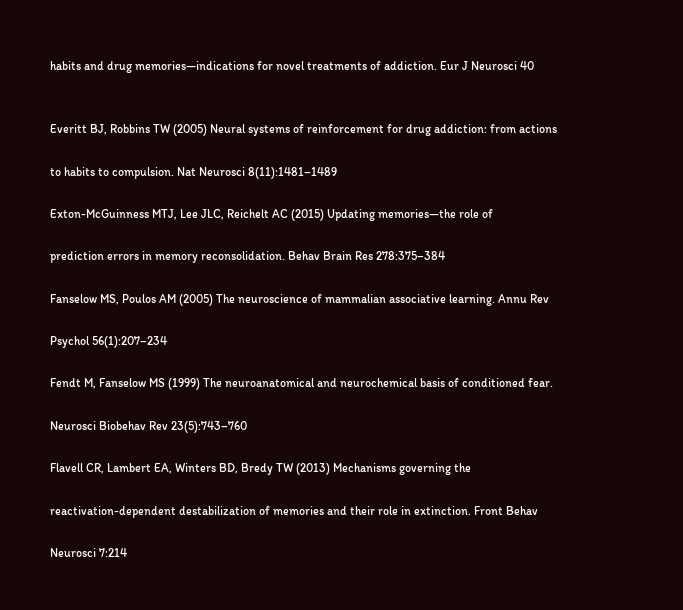habits and drug memories—indications for novel treatments of addiction. Eur J Neurosci 40


Everitt BJ, Robbins TW (2005) Neural systems of reinforcement for drug addiction: from actions

to habits to compulsion. Nat Neurosci 8(11):1481–1489

Exton-McGuinness MTJ, Lee JLC, Reichelt AC (2015) Updating memories—the role of

prediction errors in memory reconsolidation. Behav Brain Res 278:375–384

Fanselow MS, Poulos AM (2005) The neuroscience of mammalian associative learning. Annu Rev

Psychol 56(1):207–234

Fendt M, Fanselow MS (1999) The neuroanatomical and neurochemical basis of conditioned fear.

Neurosci Biobehav Rev 23(5):743–760

Flavell CR, Lambert EA, Winters BD, Bredy TW (2013) Mechanisms governing the

reactivation-dependent destabilization of memories and their role in extinction. Front Behav

Neurosci 7:214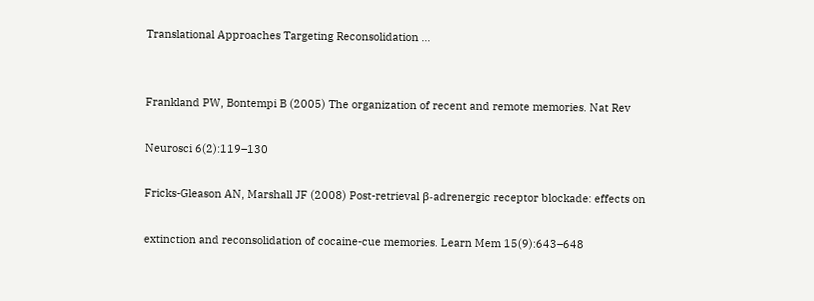Translational Approaches Targeting Reconsolidation …


Frankland PW, Bontempi B (2005) The organization of recent and remote memories. Nat Rev

Neurosci 6(2):119–130

Fricks-Gleason AN, Marshall JF (2008) Post-retrieval β-adrenergic receptor blockade: effects on

extinction and reconsolidation of cocaine-cue memories. Learn Mem 15(9):643–648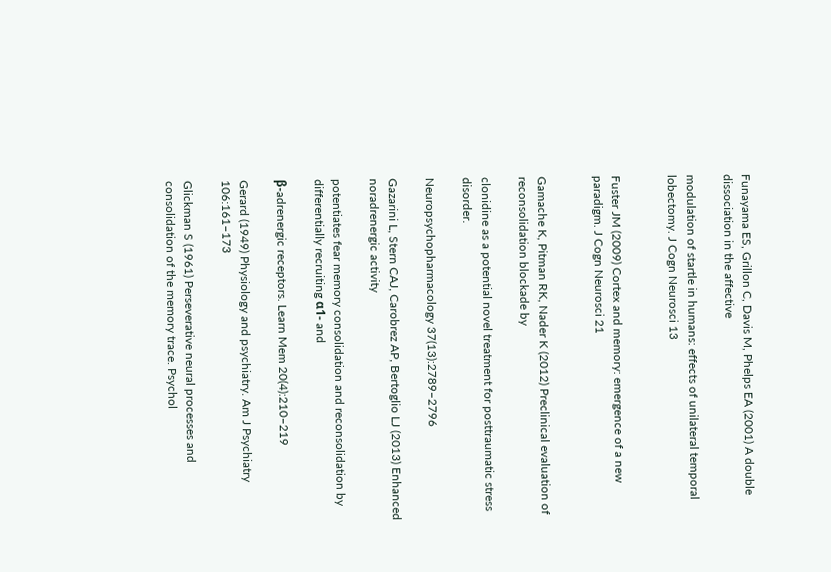Funayama ES, Grillon C, Davis M, Phelps EA (2001) A double dissociation in the affective

modulation of startle in humans: effects of unilateral temporal lobectomy. J Cogn Neurosci 13


Fuster JM (2009) Cortex and memory: emergence of a new paradigm. J Cogn Neurosci 21


Gamache K, Pitman RK, Nader K (2012) Preclinical evaluation of reconsolidation blockade by

clonidine as a potential novel treatment for posttraumatic stress disorder.

Neuropsychopharmacology 37(13):2789–2796

Gazarini L, Stern CAJ, Carobrez AP, Bertoglio LJ (2013) Enhanced noradrenergic activity

potentiates fear memory consolidation and reconsolidation by differentially recruiting α1- and

β-adrenergic receptors. Learn Mem 20(4):210–219

Gerard (1949) Physiology and psychiatry. Am J Psychiatry 106:161–173

Glickman S (1961) Perseverative neural processes and consolidation of the memory trace. Psychol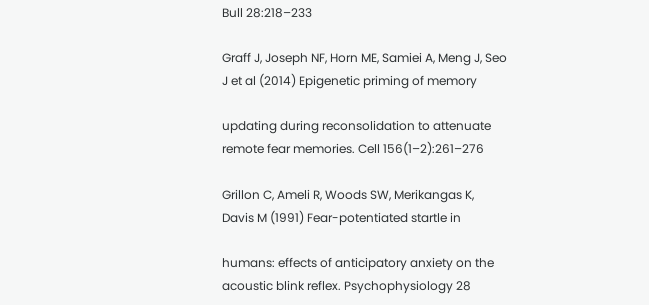Bull 28:218–233

Graff J, Joseph NF, Horn ME, Samiei A, Meng J, Seo J et al (2014) Epigenetic priming of memory

updating during reconsolidation to attenuate remote fear memories. Cell 156(1–2):261–276

Grillon C, Ameli R, Woods SW, Merikangas K, Davis M (1991) Fear-potentiated startle in

humans: effects of anticipatory anxiety on the acoustic blink reflex. Psychophysiology 28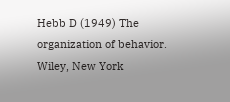Hebb D (1949) The organization of behavior. Wiley, New York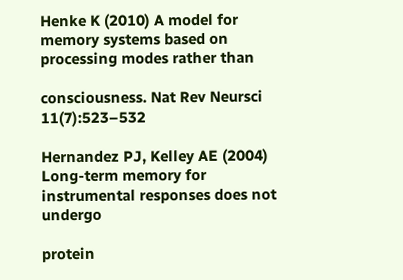Henke K (2010) A model for memory systems based on processing modes rather than

consciousness. Nat Rev Neursci 11(7):523–532

Hernandez PJ, Kelley AE (2004) Long-term memory for instrumental responses does not undergo

protein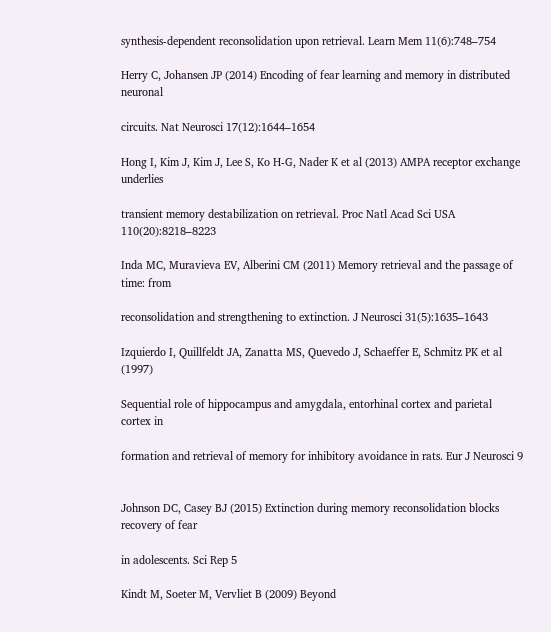synthesis-dependent reconsolidation upon retrieval. Learn Mem 11(6):748–754

Herry C, Johansen JP (2014) Encoding of fear learning and memory in distributed neuronal

circuits. Nat Neurosci 17(12):1644–1654

Hong I, Kim J, Kim J, Lee S, Ko H-G, Nader K et al (2013) AMPA receptor exchange underlies

transient memory destabilization on retrieval. Proc Natl Acad Sci USA 110(20):8218–8223

Inda MC, Muravieva EV, Alberini CM (2011) Memory retrieval and the passage of time: from

reconsolidation and strengthening to extinction. J Neurosci 31(5):1635–1643

Izquierdo I, Quillfeldt JA, Zanatta MS, Quevedo J, Schaeffer E, Schmitz PK et al (1997)

Sequential role of hippocampus and amygdala, entorhinal cortex and parietal cortex in

formation and retrieval of memory for inhibitory avoidance in rats. Eur J Neurosci 9


Johnson DC, Casey BJ (2015) Extinction during memory reconsolidation blocks recovery of fear

in adolescents. Sci Rep 5

Kindt M, Soeter M, Vervliet B (2009) Beyond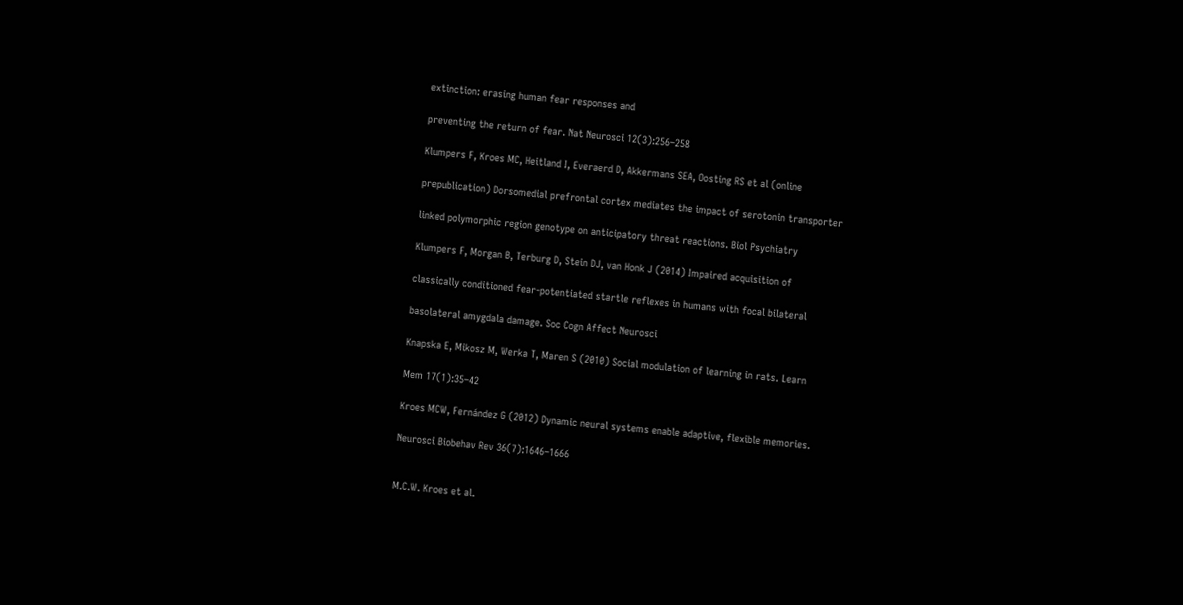extinction: erasing human fear responses and

preventing the return of fear. Nat Neurosci 12(3):256–258

Klumpers F, Kroes MC, Heitland I, Everaerd D, Akkermans SEA, Oosting RS et al (online

prepublication) Dorsomedial prefrontal cortex mediates the impact of serotonin transporter

linked polymorphic region genotype on anticipatory threat reactions. Biol Psychiatry

Klumpers F, Morgan B, Terburg D, Stein DJ, van Honk J (2014) Impaired acquisition of

classically conditioned fear-potentiated startle reflexes in humans with focal bilateral

basolateral amygdala damage. Soc Cogn Affect Neurosci

Knapska E, Mikosz M, Werka T, Maren S (2010) Social modulation of learning in rats. Learn

Mem 17(1):35–42

Kroes MCW, Fernández G (2012) Dynamic neural systems enable adaptive, flexible memories.

Neurosci Biobehav Rev 36(7):1646–1666


M.C.W. Kroes et al.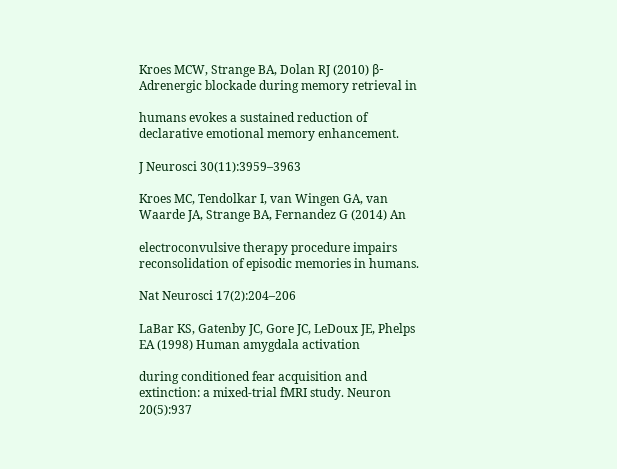Kroes MCW, Strange BA, Dolan RJ (2010) β-Adrenergic blockade during memory retrieval in

humans evokes a sustained reduction of declarative emotional memory enhancement.

J Neurosci 30(11):3959–3963

Kroes MC, Tendolkar I, van Wingen GA, van Waarde JA, Strange BA, Fernandez G (2014) An

electroconvulsive therapy procedure impairs reconsolidation of episodic memories in humans.

Nat Neurosci 17(2):204–206

LaBar KS, Gatenby JC, Gore JC, LeDoux JE, Phelps EA (1998) Human amygdala activation

during conditioned fear acquisition and extinction: a mixed-trial fMRI study. Neuron 20(5):937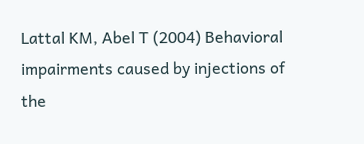Lattal KM, Abel T (2004) Behavioral impairments caused by injections of the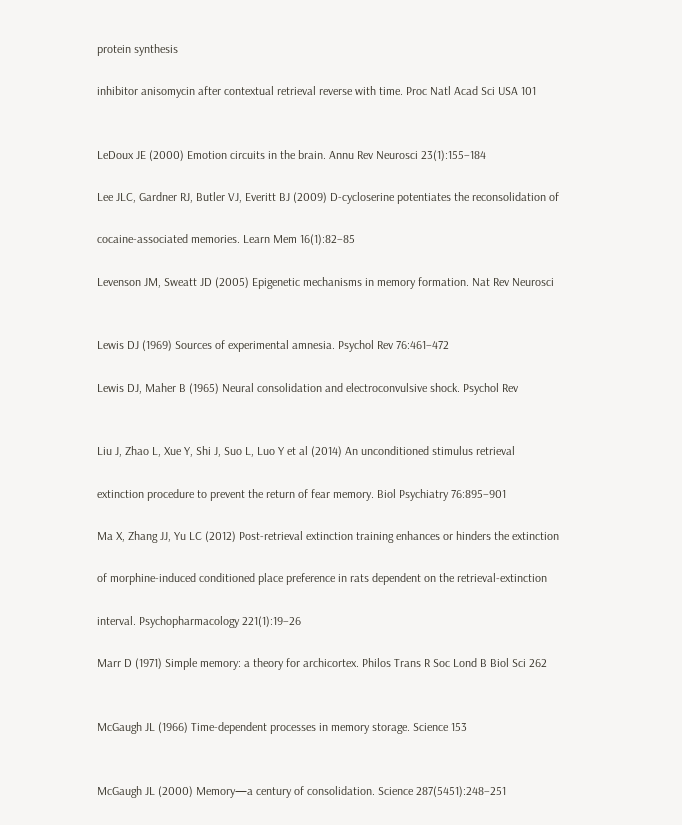protein synthesis

inhibitor anisomycin after contextual retrieval reverse with time. Proc Natl Acad Sci USA 101


LeDoux JE (2000) Emotion circuits in the brain. Annu Rev Neurosci 23(1):155–184

Lee JLC, Gardner RJ, Butler VJ, Everitt BJ (2009) D-cycloserine potentiates the reconsolidation of

cocaine-associated memories. Learn Mem 16(1):82–85

Levenson JM, Sweatt JD (2005) Epigenetic mechanisms in memory formation. Nat Rev Neurosci


Lewis DJ (1969) Sources of experimental amnesia. Psychol Rev 76:461–472

Lewis DJ, Maher B (1965) Neural consolidation and electroconvulsive shock. Psychol Rev


Liu J, Zhao L, Xue Y, Shi J, Suo L, Luo Y et al (2014) An unconditioned stimulus retrieval

extinction procedure to prevent the return of fear memory. Biol Psychiatry 76:895–901

Ma X, Zhang JJ, Yu LC (2012) Post-retrieval extinction training enhances or hinders the extinction

of morphine-induced conditioned place preference in rats dependent on the retrieval-extinction

interval. Psychopharmacology 221(1):19–26

Marr D (1971) Simple memory: a theory for archicortex. Philos Trans R Soc Lond B Biol Sci 262


McGaugh JL (1966) Time-dependent processes in memory storage. Science 153


McGaugh JL (2000) Memory—a century of consolidation. Science 287(5451):248–251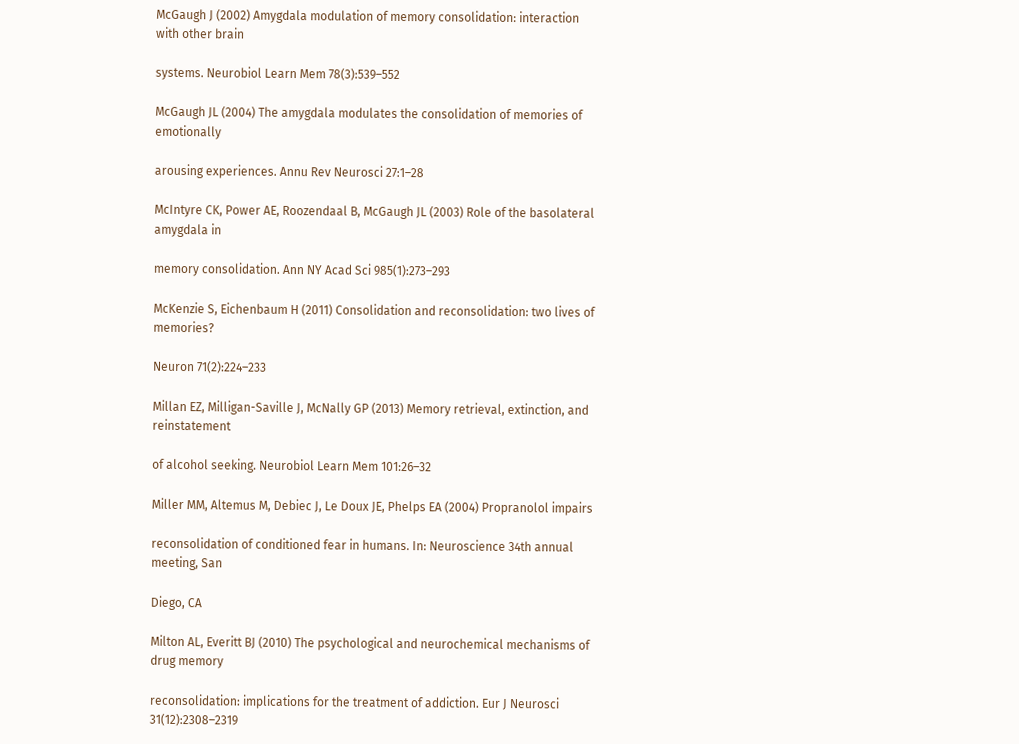McGaugh J (2002) Amygdala modulation of memory consolidation: interaction with other brain

systems. Neurobiol Learn Mem 78(3):539–552

McGaugh JL (2004) The amygdala modulates the consolidation of memories of emotionally

arousing experiences. Annu Rev Neurosci 27:1–28

McIntyre CK, Power AE, Roozendaal B, McGaugh JL (2003) Role of the basolateral amygdala in

memory consolidation. Ann NY Acad Sci 985(1):273–293

McKenzie S, Eichenbaum H (2011) Consolidation and reconsolidation: two lives of memories?

Neuron 71(2):224–233

Millan EZ, Milligan-Saville J, McNally GP (2013) Memory retrieval, extinction, and reinstatement

of alcohol seeking. Neurobiol Learn Mem 101:26–32

Miller MM, Altemus M, Debiec J, Le Doux JE, Phelps EA (2004) Propranolol impairs

reconsolidation of conditioned fear in humans. In: Neuroscience 34th annual meeting, San

Diego, CA

Milton AL, Everitt BJ (2010) The psychological and neurochemical mechanisms of drug memory

reconsolidation: implications for the treatment of addiction. Eur J Neurosci 31(12):2308–2319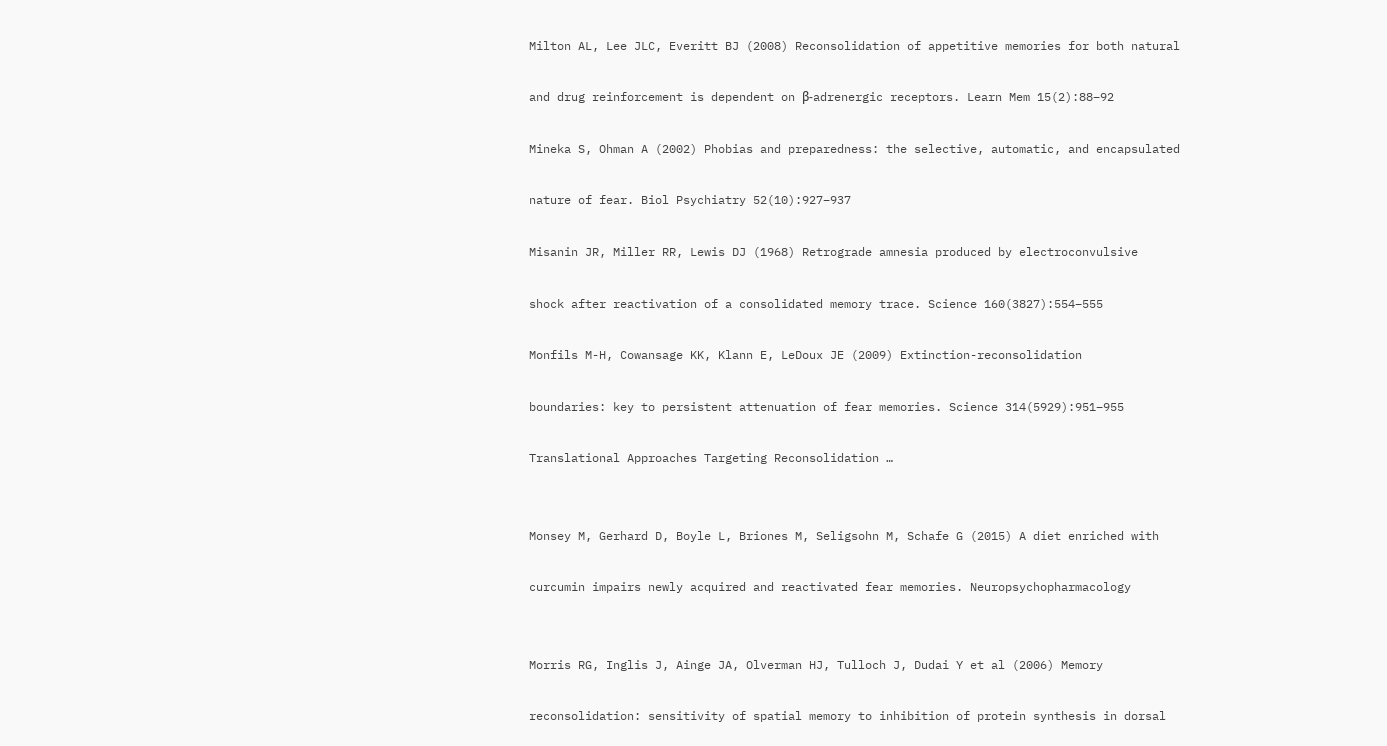Milton AL, Lee JLC, Everitt BJ (2008) Reconsolidation of appetitive memories for both natural

and drug reinforcement is dependent on β-adrenergic receptors. Learn Mem 15(2):88–92

Mineka S, Ohman A (2002) Phobias and preparedness: the selective, automatic, and encapsulated

nature of fear. Biol Psychiatry 52(10):927–937

Misanin JR, Miller RR, Lewis DJ (1968) Retrograde amnesia produced by electroconvulsive

shock after reactivation of a consolidated memory trace. Science 160(3827):554–555

Monfils M-H, Cowansage KK, Klann E, LeDoux JE (2009) Extinction-reconsolidation

boundaries: key to persistent attenuation of fear memories. Science 314(5929):951–955

Translational Approaches Targeting Reconsolidation …


Monsey M, Gerhard D, Boyle L, Briones M, Seligsohn M, Schafe G (2015) A diet enriched with

curcumin impairs newly acquired and reactivated fear memories. Neuropsychopharmacology


Morris RG, Inglis J, Ainge JA, Olverman HJ, Tulloch J, Dudai Y et al (2006) Memory

reconsolidation: sensitivity of spatial memory to inhibition of protein synthesis in dorsal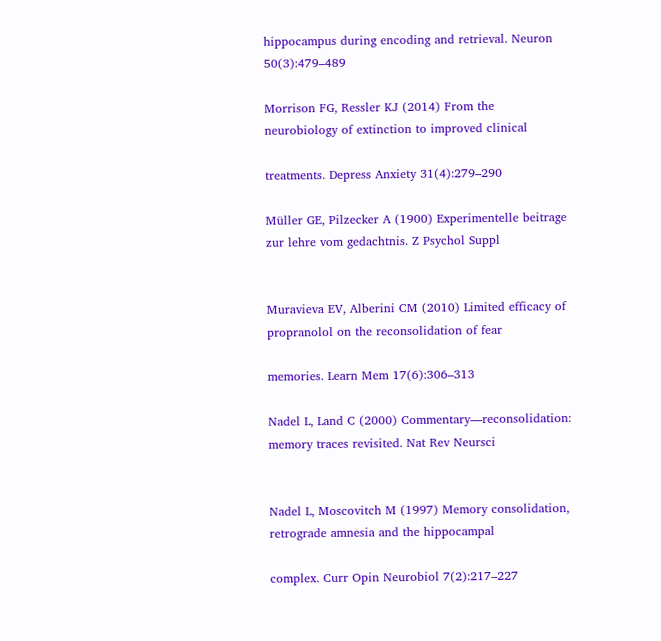hippocampus during encoding and retrieval. Neuron 50(3):479–489

Morrison FG, Ressler KJ (2014) From the neurobiology of extinction to improved clinical

treatments. Depress Anxiety 31(4):279–290

Müller GE, Pilzecker A (1900) Experimentelle beitrage zur lehre vom gedachtnis. Z Psychol Suppl


Muravieva EV, Alberini CM (2010) Limited efficacy of propranolol on the reconsolidation of fear

memories. Learn Mem 17(6):306–313

Nadel L, Land C (2000) Commentary—reconsolidation: memory traces revisited. Nat Rev Neursci


Nadel L, Moscovitch M (1997) Memory consolidation, retrograde amnesia and the hippocampal

complex. Curr Opin Neurobiol 7(2):217–227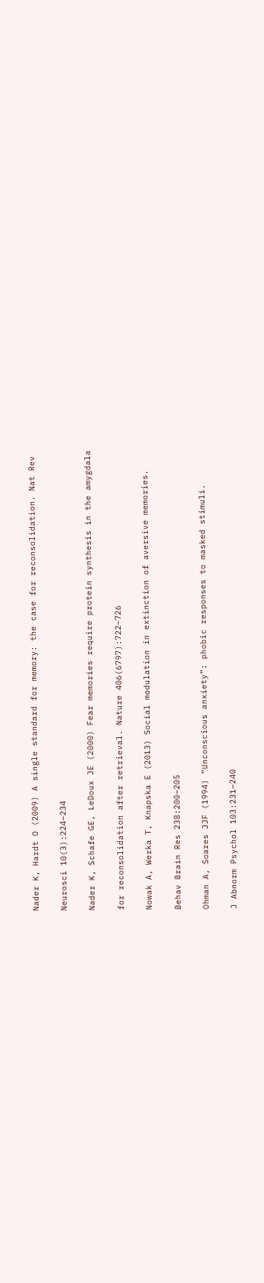Nader K, Hardt O (2009) A single standard for memory: the case for reconsolidation. Nat Rev

Neurosci 10(3):224–234

Nader K, Schafe GE, LeDoux JE (2000) Fear memories require protein synthesis in the amygdala

for reconsolidation after retrieval. Nature 406(6797):722–726

Nowak A, Werka T, Knapska E (2013) Social modulation in extinction of aversive memories.

Behav Brain Res 238:200–205

Ohman A, Soares JJF (1994) “Unconscious anxiety”: phobic responses to masked stimuli.

J Abnorm Psychol 103:231–240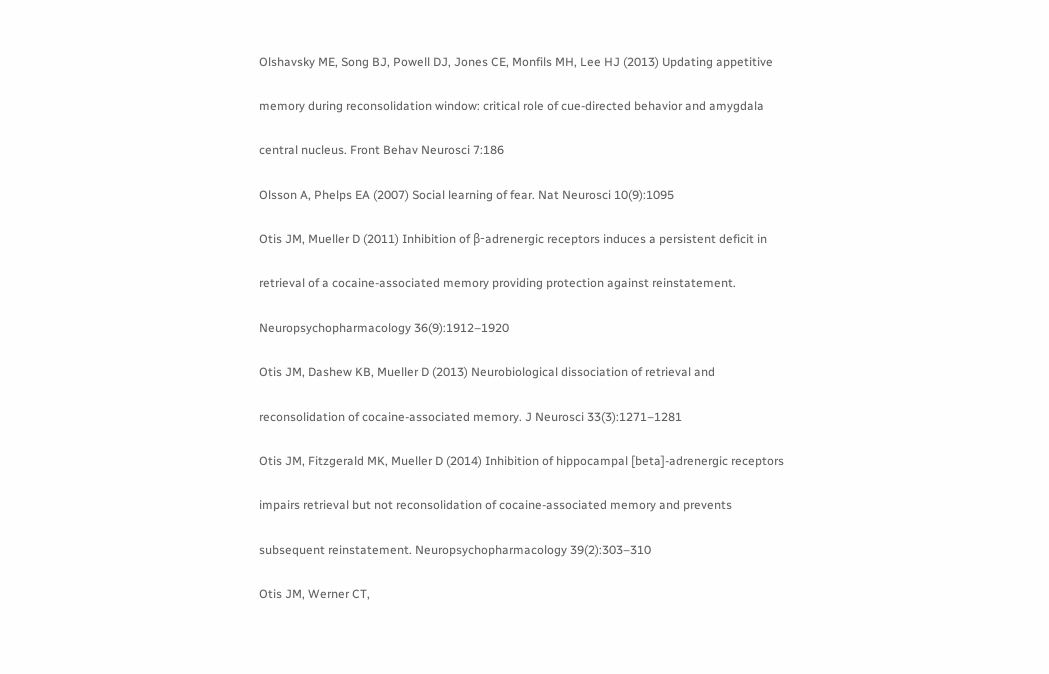Olshavsky ME, Song BJ, Powell DJ, Jones CE, Monfils MH, Lee HJ (2013) Updating appetitive

memory during reconsolidation window: critical role of cue-directed behavior and amygdala

central nucleus. Front Behav Neurosci 7:186

Olsson A, Phelps EA (2007) Social learning of fear. Nat Neurosci 10(9):1095

Otis JM, Mueller D (2011) Inhibition of β-adrenergic receptors induces a persistent deficit in

retrieval of a cocaine-associated memory providing protection against reinstatement.

Neuropsychopharmacology 36(9):1912–1920

Otis JM, Dashew KB, Mueller D (2013) Neurobiological dissociation of retrieval and

reconsolidation of cocaine-associated memory. J Neurosci 33(3):1271–1281

Otis JM, Fitzgerald MK, Mueller D (2014) Inhibition of hippocampal [beta]-adrenergic receptors

impairs retrieval but not reconsolidation of cocaine-associated memory and prevents

subsequent reinstatement. Neuropsychopharmacology 39(2):303–310

Otis JM, Werner CT,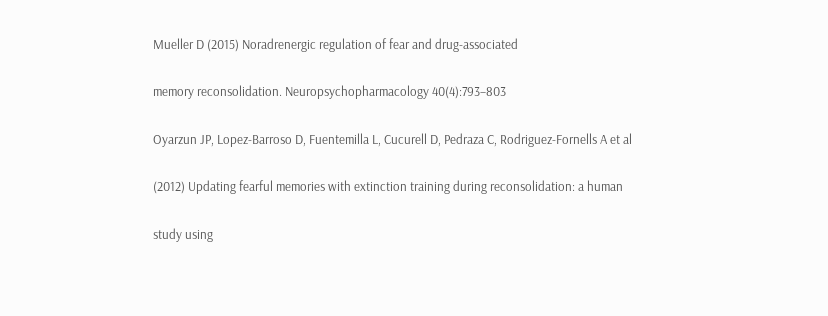Mueller D (2015) Noradrenergic regulation of fear and drug-associated

memory reconsolidation. Neuropsychopharmacology 40(4):793–803

Oyarzun JP, Lopez-Barroso D, Fuentemilla L, Cucurell D, Pedraza C, Rodriguez-Fornells A et al

(2012) Updating fearful memories with extinction training during reconsolidation: a human

study using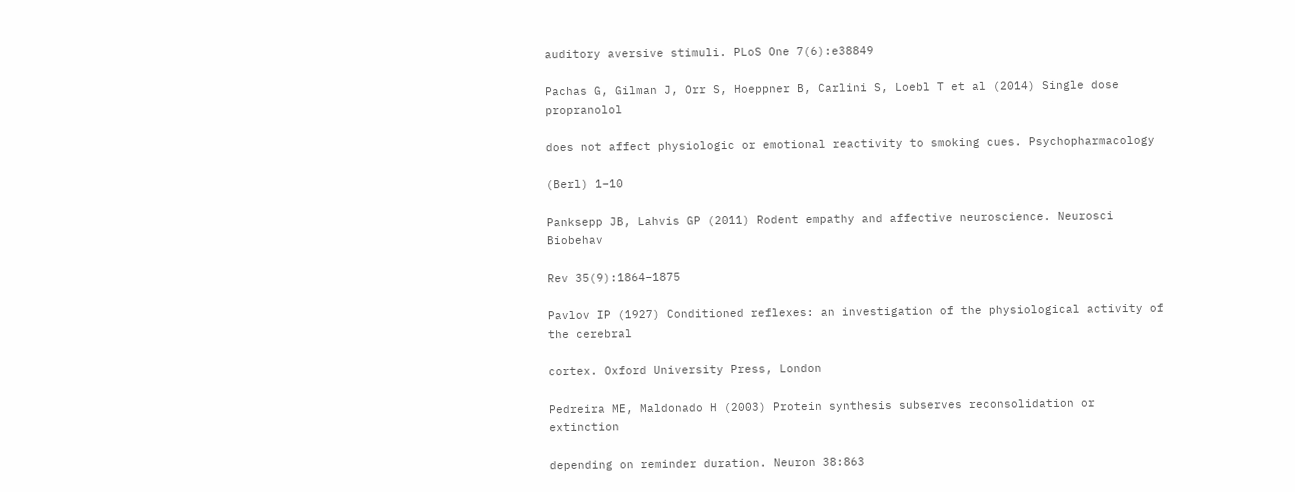auditory aversive stimuli. PLoS One 7(6):e38849

Pachas G, Gilman J, Orr S, Hoeppner B, Carlini S, Loebl T et al (2014) Single dose propranolol

does not affect physiologic or emotional reactivity to smoking cues. Psychopharmacology

(Berl) 1–10

Panksepp JB, Lahvis GP (2011) Rodent empathy and affective neuroscience. Neurosci Biobehav

Rev 35(9):1864–1875

Pavlov IP (1927) Conditioned reflexes: an investigation of the physiological activity of the cerebral

cortex. Oxford University Press, London

Pedreira ME, Maldonado H (2003) Protein synthesis subserves reconsolidation or extinction

depending on reminder duration. Neuron 38:863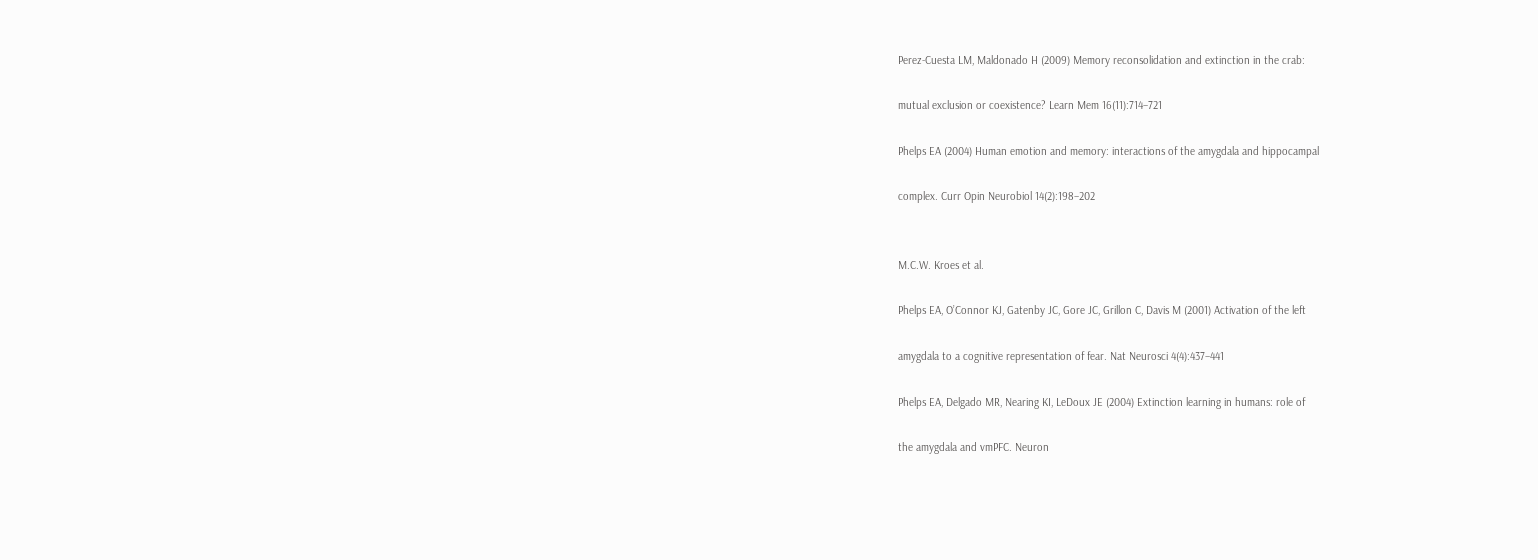Perez-Cuesta LM, Maldonado H (2009) Memory reconsolidation and extinction in the crab:

mutual exclusion or coexistence? Learn Mem 16(11):714–721

Phelps EA (2004) Human emotion and memory: interactions of the amygdala and hippocampal

complex. Curr Opin Neurobiol 14(2):198–202


M.C.W. Kroes et al.

Phelps EA, O’Connor KJ, Gatenby JC, Gore JC, Grillon C, Davis M (2001) Activation of the left

amygdala to a cognitive representation of fear. Nat Neurosci 4(4):437–441

Phelps EA, Delgado MR, Nearing KI, LeDoux JE (2004) Extinction learning in humans: role of

the amygdala and vmPFC. Neuron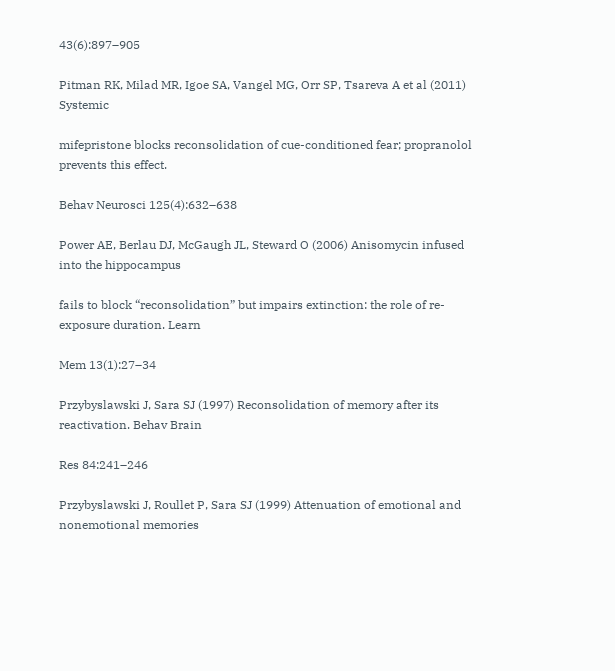43(6):897–905

Pitman RK, Milad MR, Igoe SA, Vangel MG, Orr SP, Tsareva A et al (2011) Systemic

mifepristone blocks reconsolidation of cue-conditioned fear; propranolol prevents this effect.

Behav Neurosci 125(4):632–638

Power AE, Berlau DJ, McGaugh JL, Steward O (2006) Anisomycin infused into the hippocampus

fails to block “reconsolidation” but impairs extinction: the role of re-exposure duration. Learn

Mem 13(1):27–34

Przybyslawski J, Sara SJ (1997) Reconsolidation of memory after its reactivation. Behav Brain

Res 84:241–246

Przybyslawski J, Roullet P, Sara SJ (1999) Attenuation of emotional and nonemotional memories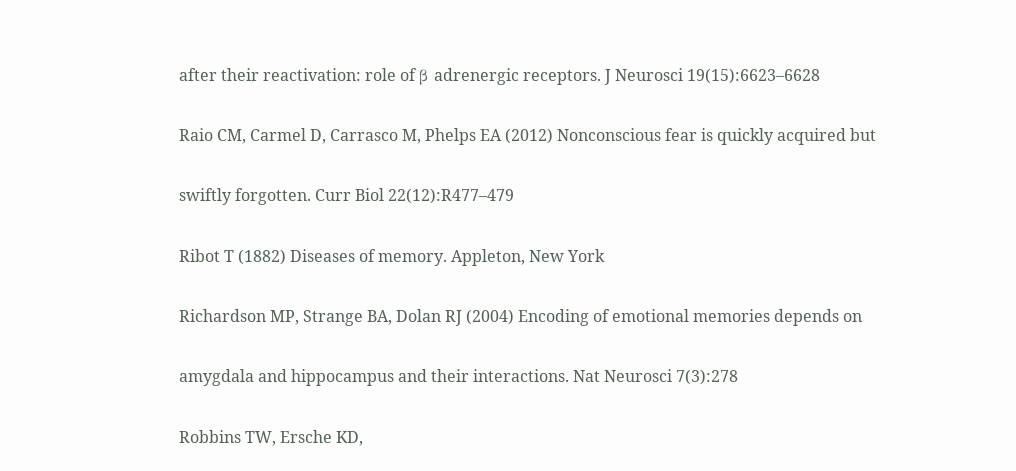after their reactivation: role of β adrenergic receptors. J Neurosci 19(15):6623–6628

Raio CM, Carmel D, Carrasco M, Phelps EA (2012) Nonconscious fear is quickly acquired but

swiftly forgotten. Curr Biol 22(12):R477–479

Ribot T (1882) Diseases of memory. Appleton, New York

Richardson MP, Strange BA, Dolan RJ (2004) Encoding of emotional memories depends on

amygdala and hippocampus and their interactions. Nat Neurosci 7(3):278

Robbins TW, Ersche KD,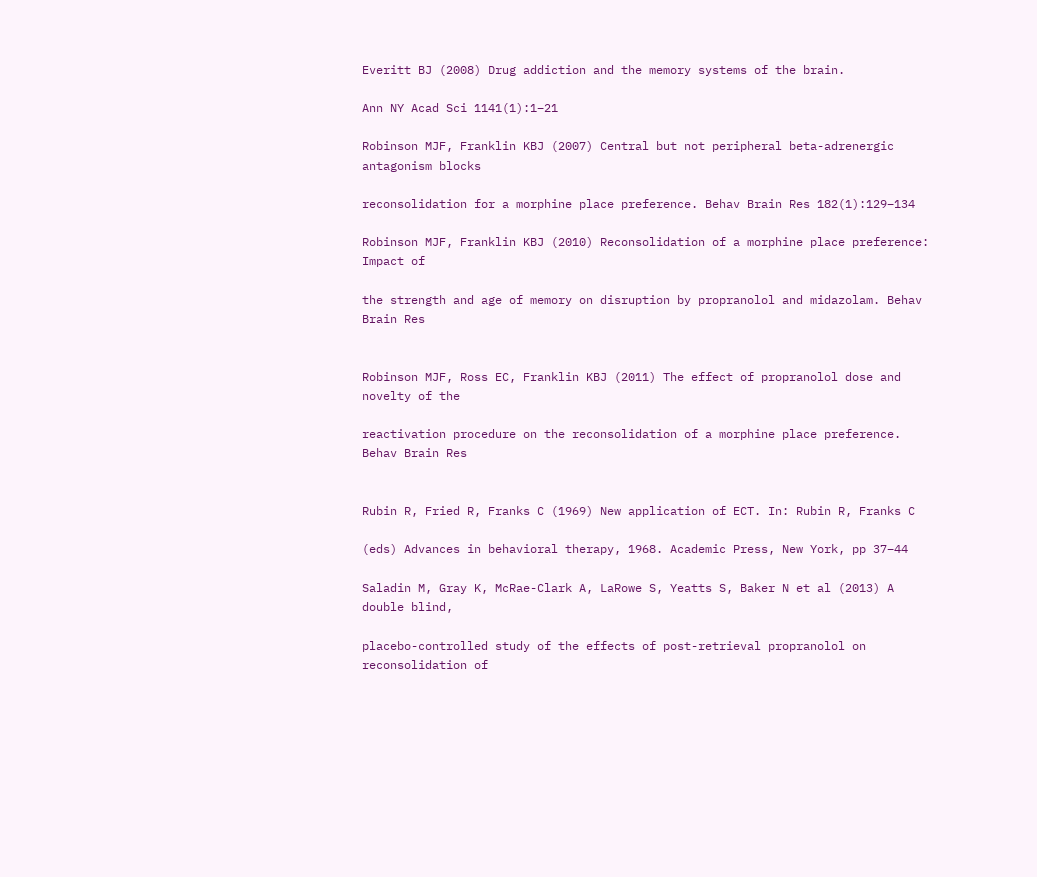Everitt BJ (2008) Drug addiction and the memory systems of the brain.

Ann NY Acad Sci 1141(1):1–21

Robinson MJF, Franklin KBJ (2007) Central but not peripheral beta-adrenergic antagonism blocks

reconsolidation for a morphine place preference. Behav Brain Res 182(1):129–134

Robinson MJF, Franklin KBJ (2010) Reconsolidation of a morphine place preference: Impact of

the strength and age of memory on disruption by propranolol and midazolam. Behav Brain Res


Robinson MJF, Ross EC, Franklin KBJ (2011) The effect of propranolol dose and novelty of the

reactivation procedure on the reconsolidation of a morphine place preference. Behav Brain Res


Rubin R, Fried R, Franks C (1969) New application of ECT. In: Rubin R, Franks C

(eds) Advances in behavioral therapy, 1968. Academic Press, New York, pp 37–44

Saladin M, Gray K, McRae-Clark A, LaRowe S, Yeatts S, Baker N et al (2013) A double blind,

placebo-controlled study of the effects of post-retrieval propranolol on reconsolidation of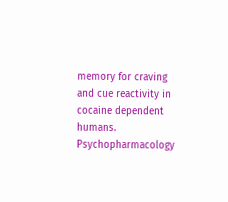memory for craving and cue reactivity in cocaine dependent humans. Psychopharmacology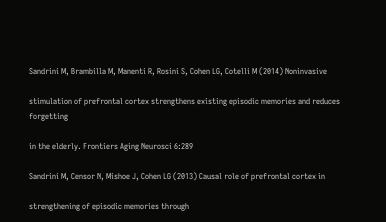Sandrini M, Brambilla M, Manenti R, Rosini S, Cohen LG, Cotelli M (2014) Noninvasive

stimulation of prefrontal cortex strengthens existing episodic memories and reduces forgetting

in the elderly. Frontiers Aging Neurosci 6:289

Sandrini M, Censor N, Mishoe J, Cohen LG (2013) Causal role of prefrontal cortex in

strengthening of episodic memories through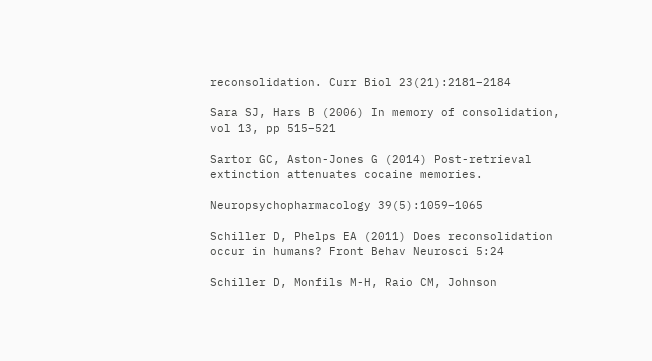reconsolidation. Curr Biol 23(21):2181–2184

Sara SJ, Hars B (2006) In memory of consolidation, vol 13, pp 515–521

Sartor GC, Aston-Jones G (2014) Post-retrieval extinction attenuates cocaine memories.

Neuropsychopharmacology 39(5):1059–1065

Schiller D, Phelps EA (2011) Does reconsolidation occur in humans? Front Behav Neurosci 5:24

Schiller D, Monfils M-H, Raio CM, Johnson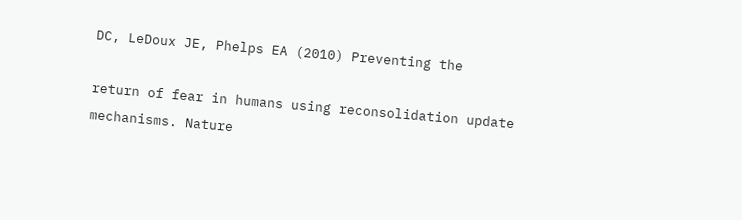DC, LeDoux JE, Phelps EA (2010) Preventing the

return of fear in humans using reconsolidation update mechanisms. Nature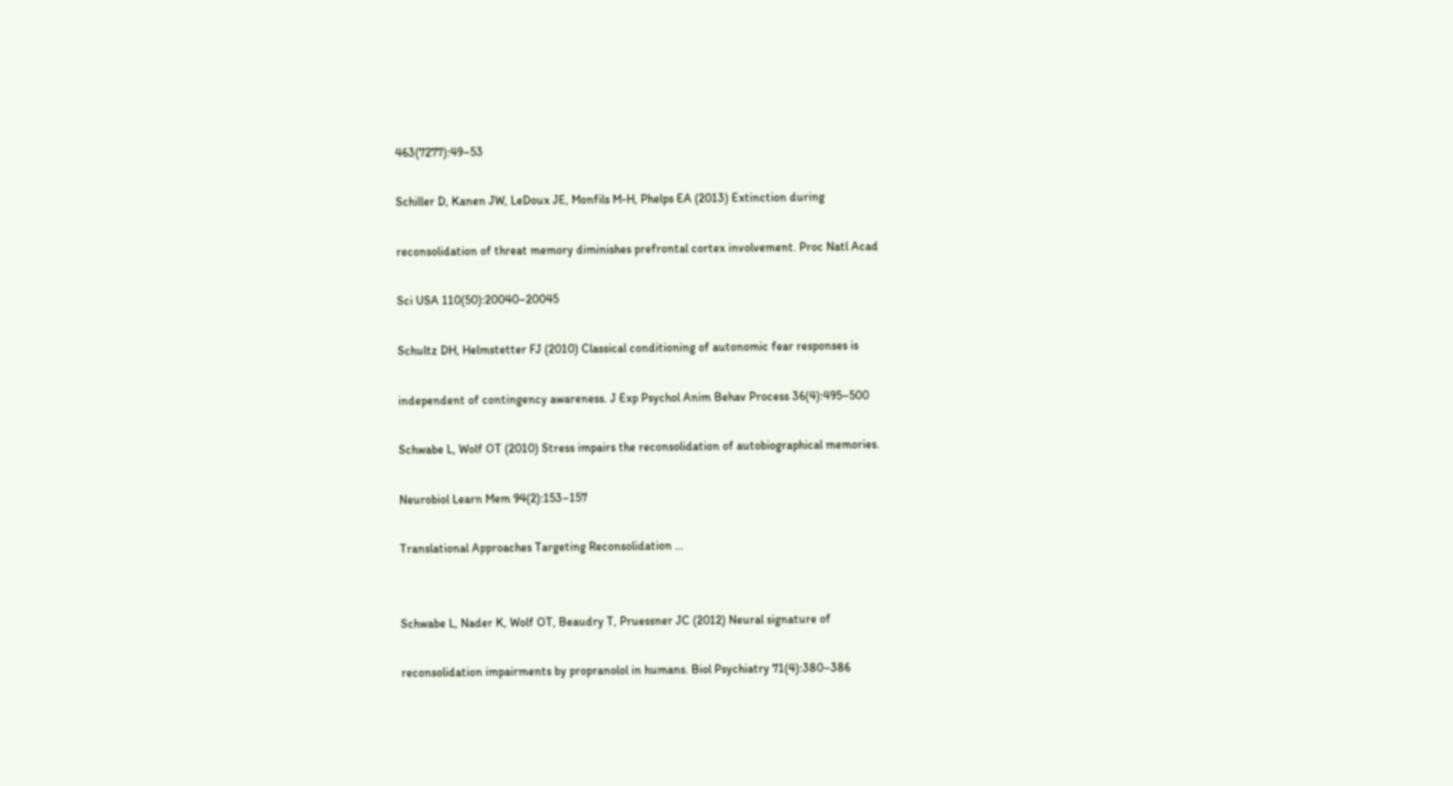463(7277):49–53

Schiller D, Kanen JW, LeDoux JE, Monfils M-H, Phelps EA (2013) Extinction during

reconsolidation of threat memory diminishes prefrontal cortex involvement. Proc Natl Acad

Sci USA 110(50):20040–20045

Schultz DH, Helmstetter FJ (2010) Classical conditioning of autonomic fear responses is

independent of contingency awareness. J Exp Psychol Anim Behav Process 36(4):495–500

Schwabe L, Wolf OT (2010) Stress impairs the reconsolidation of autobiographical memories.

Neurobiol Learn Mem 94(2):153–157

Translational Approaches Targeting Reconsolidation …


Schwabe L, Nader K, Wolf OT, Beaudry T, Pruessner JC (2012) Neural signature of

reconsolidation impairments by propranolol in humans. Biol Psychiatry 71(4):380–386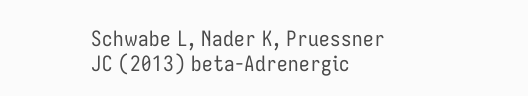Schwabe L, Nader K, Pruessner JC (2013) beta-Adrenergic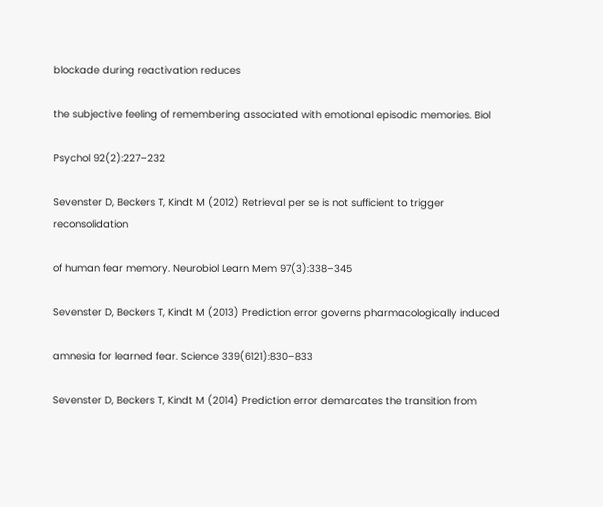blockade during reactivation reduces

the subjective feeling of remembering associated with emotional episodic memories. Biol

Psychol 92(2):227–232

Sevenster D, Beckers T, Kindt M (2012) Retrieval per se is not sufficient to trigger reconsolidation

of human fear memory. Neurobiol Learn Mem 97(3):338–345

Sevenster D, Beckers T, Kindt M (2013) Prediction error governs pharmacologically induced

amnesia for learned fear. Science 339(6121):830–833

Sevenster D, Beckers T, Kindt M (2014) Prediction error demarcates the transition from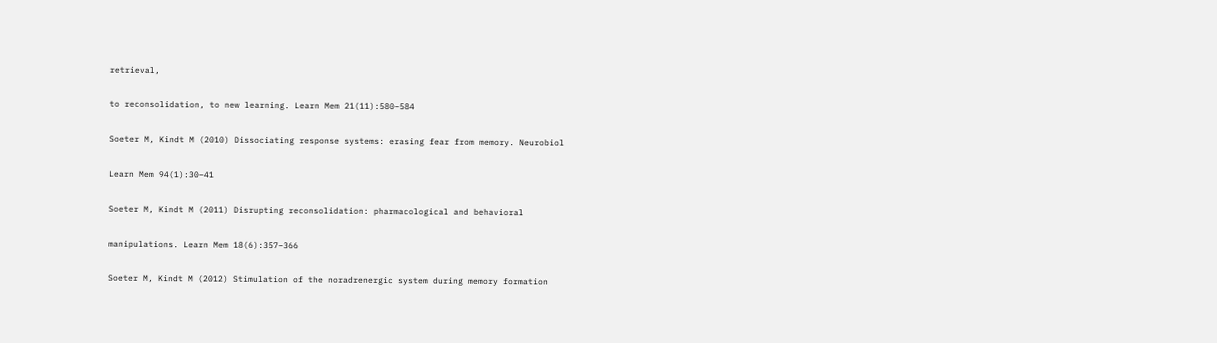retrieval,

to reconsolidation, to new learning. Learn Mem 21(11):580–584

Soeter M, Kindt M (2010) Dissociating response systems: erasing fear from memory. Neurobiol

Learn Mem 94(1):30–41

Soeter M, Kindt M (2011) Disrupting reconsolidation: pharmacological and behavioral

manipulations. Learn Mem 18(6):357–366

Soeter M, Kindt M (2012) Stimulation of the noradrenergic system during memory formation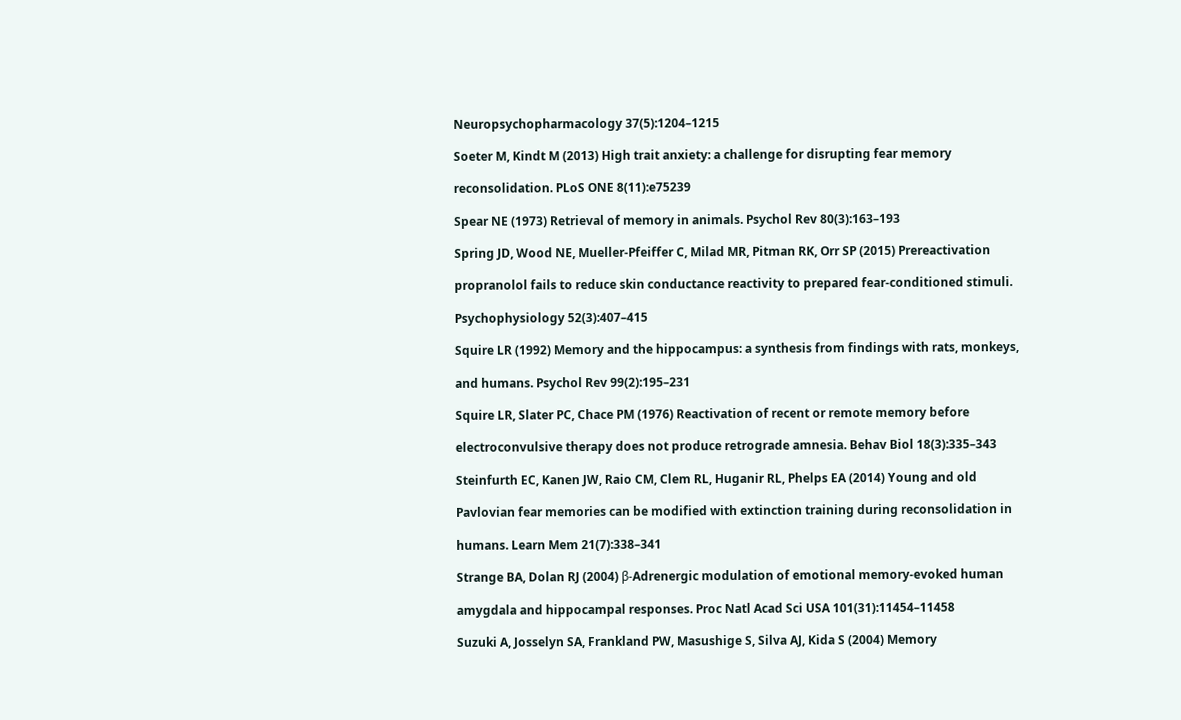Neuropsychopharmacology 37(5):1204–1215

Soeter M, Kindt M (2013) High trait anxiety: a challenge for disrupting fear memory

reconsolidation. PLoS ONE 8(11):e75239

Spear NE (1973) Retrieval of memory in animals. Psychol Rev 80(3):163–193

Spring JD, Wood NE, Mueller-Pfeiffer C, Milad MR, Pitman RK, Orr SP (2015) Prereactivation

propranolol fails to reduce skin conductance reactivity to prepared fear-conditioned stimuli.

Psychophysiology 52(3):407–415

Squire LR (1992) Memory and the hippocampus: a synthesis from findings with rats, monkeys,

and humans. Psychol Rev 99(2):195–231

Squire LR, Slater PC, Chace PM (1976) Reactivation of recent or remote memory before

electroconvulsive therapy does not produce retrograde amnesia. Behav Biol 18(3):335–343

Steinfurth EC, Kanen JW, Raio CM, Clem RL, Huganir RL, Phelps EA (2014) Young and old

Pavlovian fear memories can be modified with extinction training during reconsolidation in

humans. Learn Mem 21(7):338–341

Strange BA, Dolan RJ (2004) β-Adrenergic modulation of emotional memory-evoked human

amygdala and hippocampal responses. Proc Natl Acad Sci USA 101(31):11454–11458

Suzuki A, Josselyn SA, Frankland PW, Masushige S, Silva AJ, Kida S (2004) Memory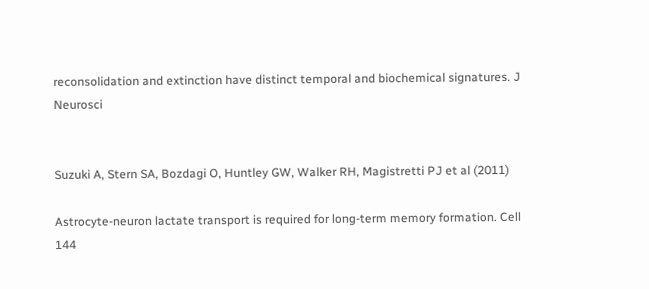reconsolidation and extinction have distinct temporal and biochemical signatures. J Neurosci


Suzuki A, Stern SA, Bozdagi O, Huntley GW, Walker RH, Magistretti PJ et al (2011)

Astrocyte-neuron lactate transport is required for long-term memory formation. Cell 144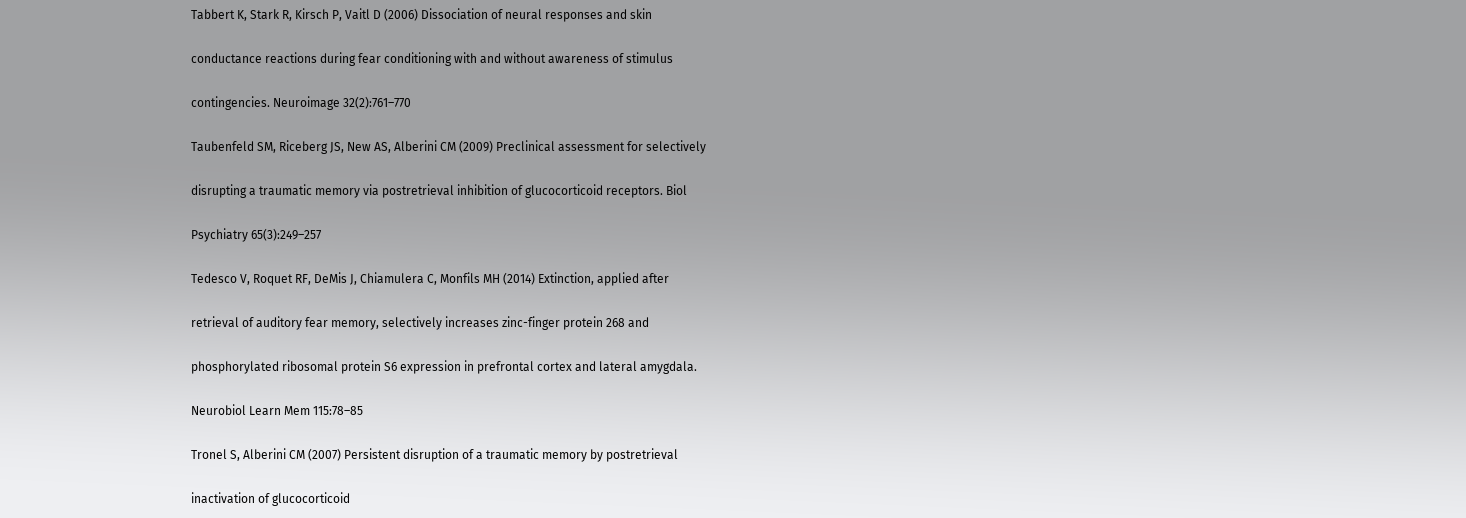Tabbert K, Stark R, Kirsch P, Vaitl D (2006) Dissociation of neural responses and skin

conductance reactions during fear conditioning with and without awareness of stimulus

contingencies. Neuroimage 32(2):761–770

Taubenfeld SM, Riceberg JS, New AS, Alberini CM (2009) Preclinical assessment for selectively

disrupting a traumatic memory via postretrieval inhibition of glucocorticoid receptors. Biol

Psychiatry 65(3):249–257

Tedesco V, Roquet RF, DeMis J, Chiamulera C, Monfils MH (2014) Extinction, applied after

retrieval of auditory fear memory, selectively increases zinc-finger protein 268 and

phosphorylated ribosomal protein S6 expression in prefrontal cortex and lateral amygdala.

Neurobiol Learn Mem 115:78–85

Tronel S, Alberini CM (2007) Persistent disruption of a traumatic memory by postretrieval

inactivation of glucocorticoid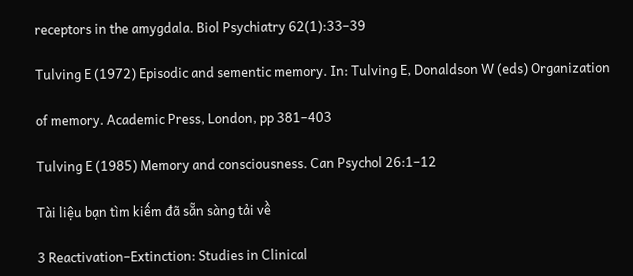receptors in the amygdala. Biol Psychiatry 62(1):33–39

Tulving E (1972) Episodic and sementic memory. In: Tulving E, Donaldson W (eds) Organization

of memory. Academic Press, London, pp 381–403

Tulving E (1985) Memory and consciousness. Can Psychol 26:1–12

Tài liệu bạn tìm kiếm đã sẵn sàng tải về

3 Reactivation–Extinction: Studies in Clinical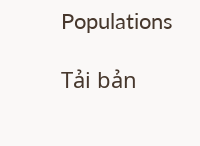Populations

Tải bản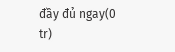đầy đủ ngay(0 tr)